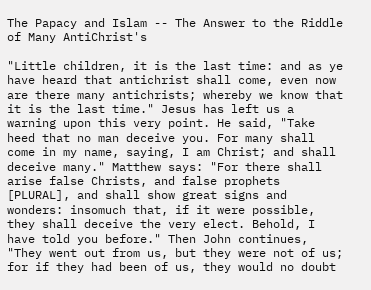The Papacy and Islam -- The Answer to the Riddle of Many AntiChrist's

"Little children, it is the last time: and as ye have heard that antichrist shall come, even now are there many antichrists; whereby we know that it is the last time." Jesus has left us a warning upon this very point. He said, "Take heed that no man deceive you. For many shall come in my name, saying, I am Christ; and shall deceive many." Matthew says: "For there shall arise false Christs, and false prophets [PLURAL], and shall show great signs and wonders: insomuch that, if it were possible, they shall deceive the very elect. Behold, I have told you before." Then John continues, "They went out from us, but they were not of us; for if they had been of us, they would no doubt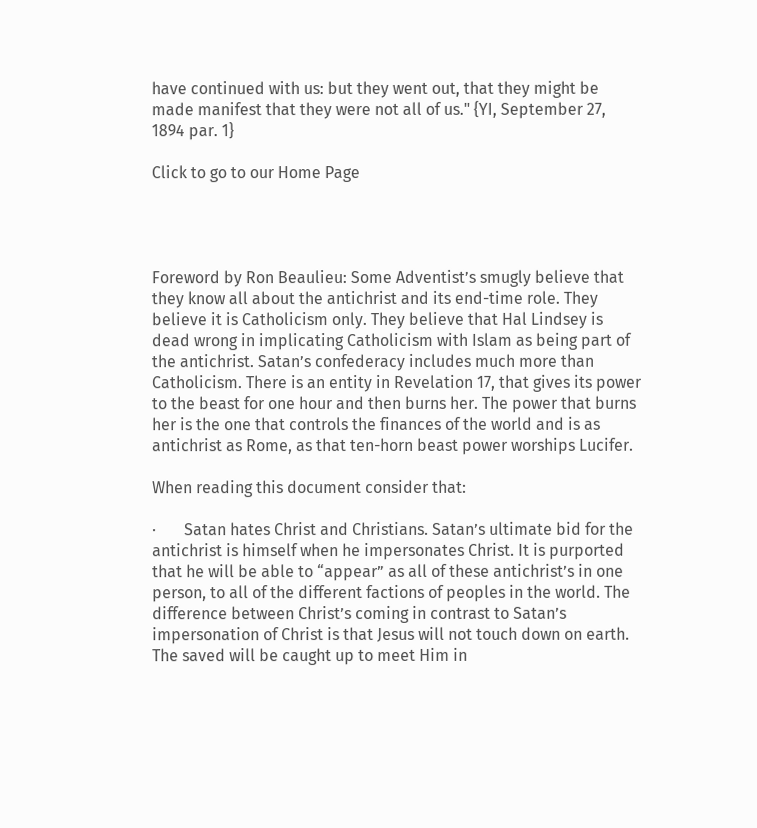have continued with us: but they went out, that they might be made manifest that they were not all of us." {YI, September 27, 1894 par. 1}

Click to go to our Home Page




Foreword by Ron Beaulieu: Some Adventist’s smugly believe that they know all about the antichrist and its end-time role. They believe it is Catholicism only. They believe that Hal Lindsey is dead wrong in implicating Catholicism with Islam as being part of the antichrist. Satan’s confederacy includes much more than Catholicism. There is an entity in Revelation 17, that gives its power to the beast for one hour and then burns her. The power that burns her is the one that controls the finances of the world and is as antichrist as Rome, as that ten-horn beast power worships Lucifer.

When reading this document consider that:

·       Satan hates Christ and Christians. Satan’s ultimate bid for the antichrist is himself when he impersonates Christ. It is purported that he will be able to “appear” as all of these antichrist’s in one person, to all of the different factions of peoples in the world. The difference between Christ’s coming in contrast to Satan’s impersonation of Christ is that Jesus will not touch down on earth. The saved will be caught up to meet Him in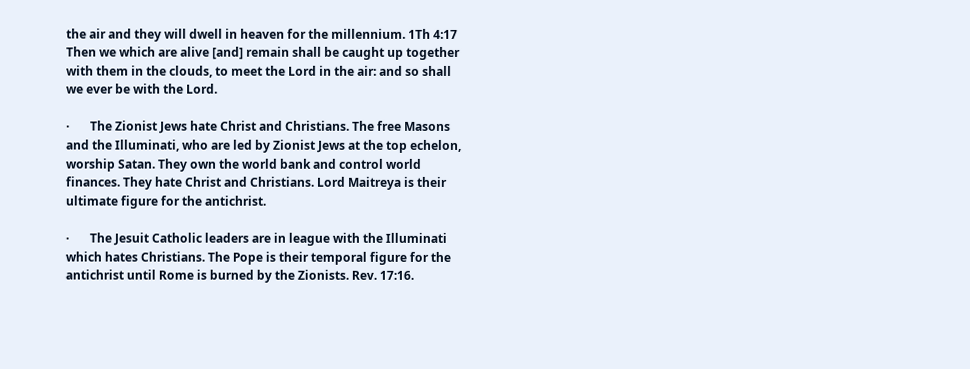the air and they will dwell in heaven for the millennium. 1Th 4:17 Then we which are alive [and] remain shall be caught up together with them in the clouds, to meet the Lord in the air: and so shall we ever be with the Lord.

·       The Zionist Jews hate Christ and Christians. The free Masons and the Illuminati, who are led by Zionist Jews at the top echelon, worship Satan. They own the world bank and control world finances. They hate Christ and Christians. Lord Maitreya is their ultimate figure for the antichrist.

·       The Jesuit Catholic leaders are in league with the Illuminati which hates Christians. The Pope is their temporal figure for the antichrist until Rome is burned by the Zionists. Rev. 17:16.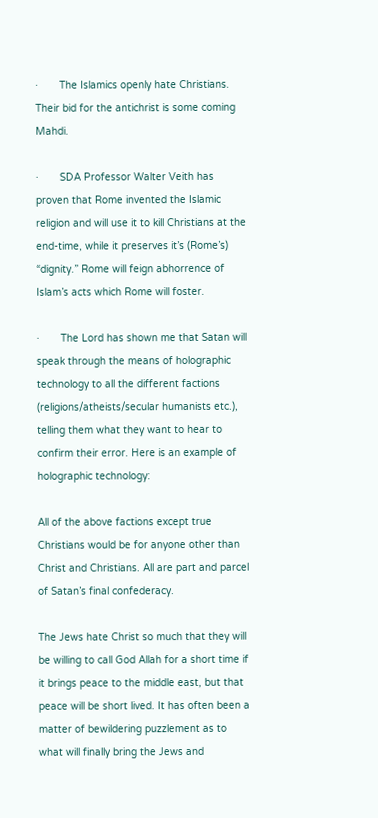·       The Islamics openly hate Christians. Their bid for the antichrist is some coming Mahdi.

·       SDA Professor Walter Veith has proven that Rome invented the Islamic religion and will use it to kill Christians at the end-time, while it preserves it’s (Rome’s) “dignity.” Rome will feign abhorrence of Islam’s acts which Rome will foster.

·       The Lord has shown me that Satan will speak through the means of holographic technology to all the different factions (religions/atheists/secular humanists etc.), telling them what they want to hear to confirm their error. Here is an example of holographic technology:

All of the above factions except true Christians would be for anyone other than Christ and Christians. All are part and parcel of Satan’s final confederacy.

The Jews hate Christ so much that they will be willing to call God Allah for a short time if it brings peace to the middle east, but that peace will be short lived. It has often been a matter of bewildering puzzlement as to what will finally bring the Jews and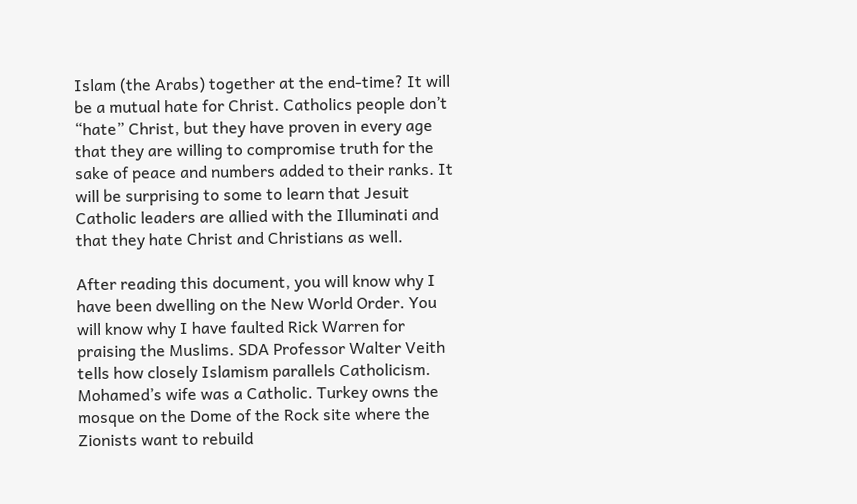Islam (the Arabs) together at the end-time? It will be a mutual hate for Christ. Catholics people don’t “hate” Christ, but they have proven in every age that they are willing to compromise truth for the sake of peace and numbers added to their ranks. It will be surprising to some to learn that Jesuit Catholic leaders are allied with the Illuminati and that they hate Christ and Christians as well.

After reading this document, you will know why I have been dwelling on the New World Order. You will know why I have faulted Rick Warren for praising the Muslims. SDA Professor Walter Veith tells how closely Islamism parallels Catholicism. Mohamed’s wife was a Catholic. Turkey owns the mosque on the Dome of the Rock site where the Zionists want to rebuild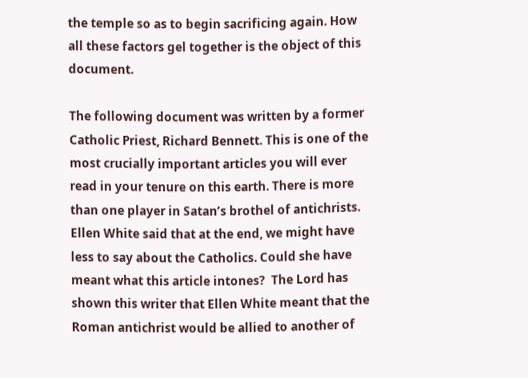the temple so as to begin sacrificing again. How all these factors gel together is the object of this document.

The following document was written by a former Catholic Priest, Richard Bennett. This is one of the most crucially important articles you will ever read in your tenure on this earth. There is more than one player in Satan’s brothel of antichrists. Ellen White said that at the end, we might have less to say about the Catholics. Could she have meant what this article intones?  The Lord has shown this writer that Ellen White meant that the Roman antichrist would be allied to another of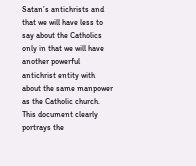Satan’s antichrists and that we will have less to say about the Catholics only in that we will have another powerful antichrist entity with about the same manpower as the Catholic church. This document clearly portrays the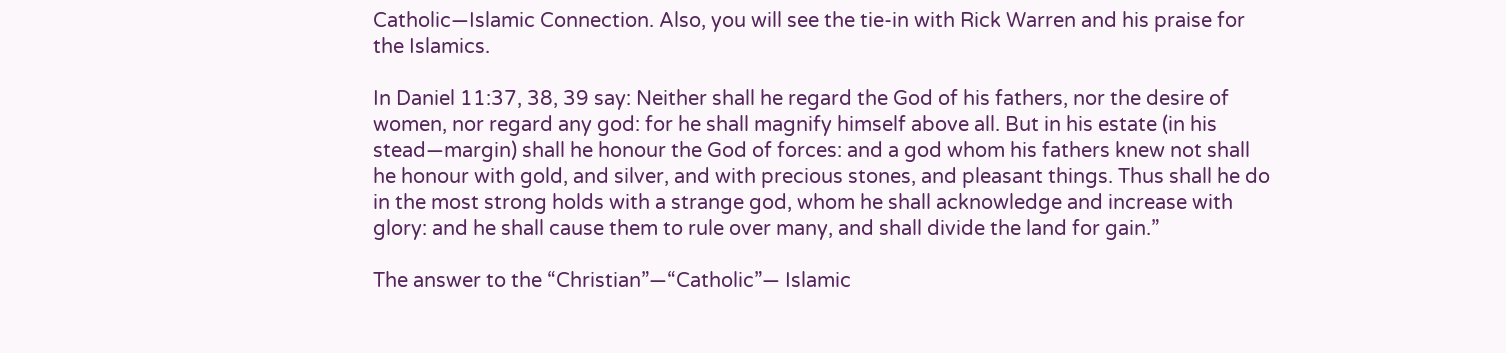Catholic—Islamic Connection. Also, you will see the tie-in with Rick Warren and his praise for the Islamics.

In Daniel 11:37, 38, 39 say: Neither shall he regard the God of his fathers, nor the desire of women, nor regard any god: for he shall magnify himself above all. But in his estate (in his stead—margin) shall he honour the God of forces: and a god whom his fathers knew not shall he honour with gold, and silver, and with precious stones, and pleasant things. Thus shall he do in the most strong holds with a strange god, whom he shall acknowledge and increase with glory: and he shall cause them to rule over many, and shall divide the land for gain.”

The answer to the “Christian”—“Catholic”— Islamic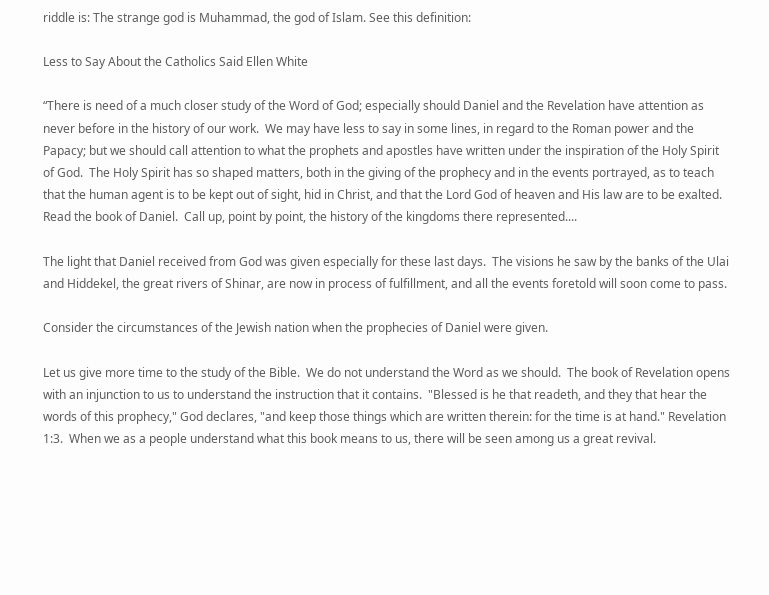riddle is: The strange god is Muhammad, the god of Islam. See this definition:

Less to Say About the Catholics Said Ellen White

“There is need of a much closer study of the Word of God; especially should Daniel and the Revelation have attention as never before in the history of our work.  We may have less to say in some lines, in regard to the Roman power and the Papacy; but we should call attention to what the prophets and apostles have written under the inspiration of the Holy Spirit of God.  The Holy Spirit has so shaped matters, both in the giving of the prophecy and in the events portrayed, as to teach that the human agent is to be kept out of sight, hid in Christ, and that the Lord God of heaven and His law are to be exalted.  Read the book of Daniel.  Call up, point by point, the history of the kingdoms there represented....

The light that Daniel received from God was given especially for these last days.  The visions he saw by the banks of the Ulai and Hiddekel, the great rivers of Shinar, are now in process of fulfillment, and all the events foretold will soon come to pass.

Consider the circumstances of the Jewish nation when the prophecies of Daniel were given.

Let us give more time to the study of the Bible.  We do not understand the Word as we should.  The book of Revelation opens with an injunction to us to understand the instruction that it contains.  "Blessed is he that readeth, and they that hear the words of this prophecy," God declares, "and keep those things which are written therein: for the time is at hand." Revelation 1:3.  When we as a people understand what this book means to us, there will be seen among us a great revival.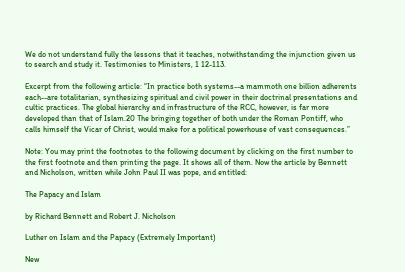We do not understand fully the lessons that it teaches, notwithstanding the injunction given us to search and study it. Testimonies to Ministers, 1 12-113.

Excerpt from the following article: “In practice both systems--a mammoth one billion adherents each--are totalitarian, synthesizing spiritual and civil power in their doctrinal presentations and cultic practices. The global hierarchy and infrastructure of the RCC, however, is far more developed than that of Islam.20 The bringing together of both under the Roman Pontiff, who calls himself the Vicar of Christ, would make for a political powerhouse of vast consequences.”

Note: You may print the footnotes to the following document by clicking on the first number to the first footnote and then printing the page. It shows all of them. Now the article by Bennett and Nicholson, written while John Paul II was pope, and entitled:

The Papacy and Islam

by Richard Bennett and Robert J. Nicholson

Luther on Islam and the Papacy (Extremely Important)

New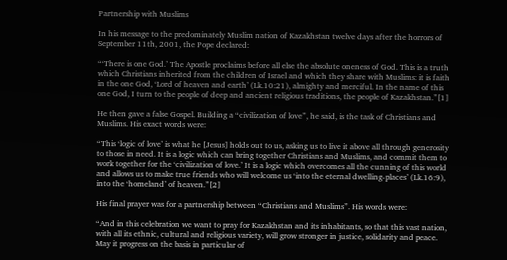Partnership with Muslims

In his message to the predominately Muslim nation of Kazakhstan twelve days after the horrors of September 11th, 2001, the Pope declared:

“‘There is one God.’ The Apostle proclaims before all else the absolute oneness of God. This is a truth which Christians inherited from the children of Israel and which they share with Muslims: it is faith in the one God, ‘Lord of heaven and earth’ (Lk.10:21), almighty and merciful. In the name of this one God, I turn to the people of deep and ancient religious traditions, the people of Kazakhstan.”[1]

He then gave a false Gospel. Building a “civilization of love”, he said, is the task of Christians and Muslims. His exact words were:

“This ‘logic of love’ is what he [Jesus] holds out to us, asking us to live it above all through generosity to those in need. It is a logic which can bring together Christians and Muslims, and commit them to work together for the ‘civilization of love.’ It is a logic which overcomes all the cunning of this world and allows us to make true friends who will welcome us ‘into the eternal dwelling-places’ (Lk.16:9), into the ‘homeland’ of heaven.”[2]

His final prayer was for a partnership between “Christians and Muslims”. His words were:

“And in this celebration we want to pray for Kazakhstan and its inhabitants, so that this vast nation, with all its ethnic, cultural and religious variety, will grow stronger in justice, solidarity and peace. May it progress on the basis in particular of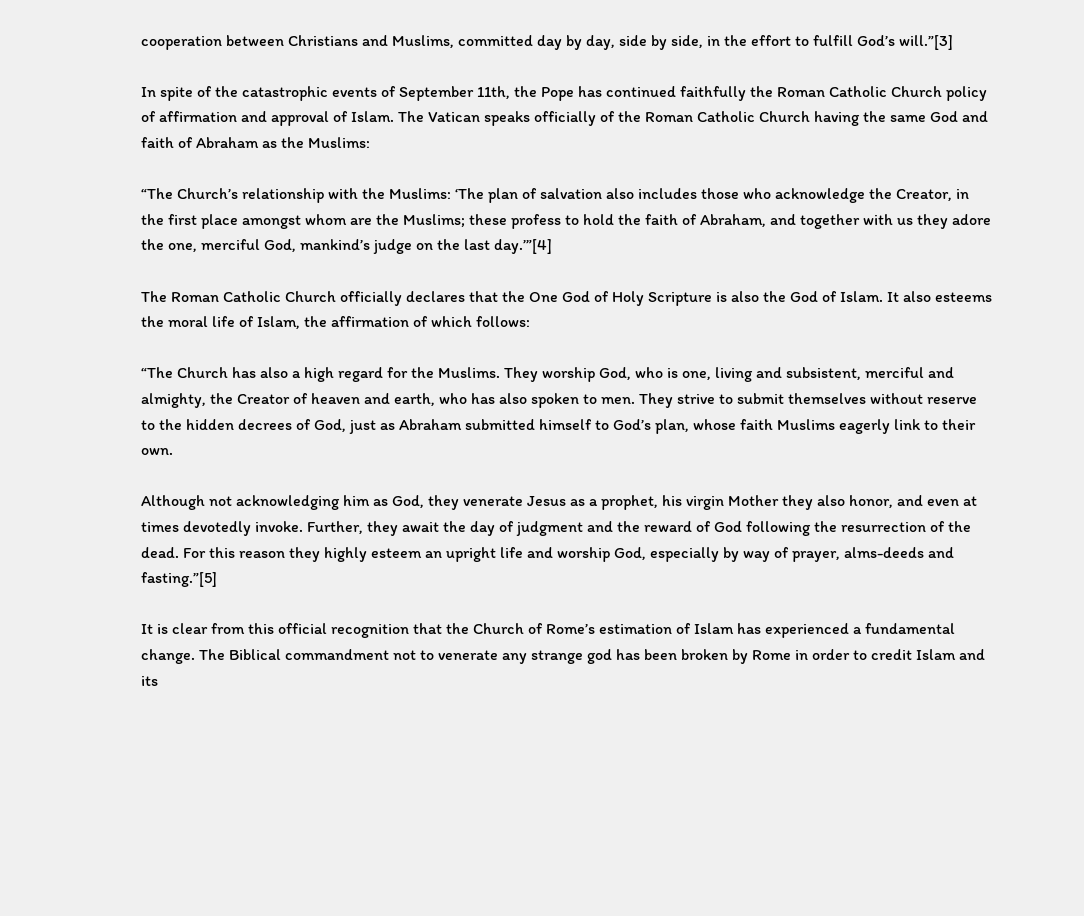cooperation between Christians and Muslims, committed day by day, side by side, in the effort to fulfill God’s will.”[3]

In spite of the catastrophic events of September 11th, the Pope has continued faithfully the Roman Catholic Church policy of affirmation and approval of Islam. The Vatican speaks officially of the Roman Catholic Church having the same God and faith of Abraham as the Muslims:

“The Church’s relationship with the Muslims: ‘The plan of salvation also includes those who acknowledge the Creator, in the first place amongst whom are the Muslims; these profess to hold the faith of Abraham, and together with us they adore the one, merciful God, mankind’s judge on the last day.’”[4]

The Roman Catholic Church officially declares that the One God of Holy Scripture is also the God of Islam. It also esteems the moral life of Islam, the affirmation of which follows:

“The Church has also a high regard for the Muslims. They worship God, who is one, living and subsistent, merciful and almighty, the Creator of heaven and earth, who has also spoken to men. They strive to submit themselves without reserve to the hidden decrees of God, just as Abraham submitted himself to God’s plan, whose faith Muslims eagerly link to their own.

Although not acknowledging him as God, they venerate Jesus as a prophet, his virgin Mother they also honor, and even at times devotedly invoke. Further, they await the day of judgment and the reward of God following the resurrection of the dead. For this reason they highly esteem an upright life and worship God, especially by way of prayer, alms-deeds and fasting.”[5]

It is clear from this official recognition that the Church of Rome’s estimation of Islam has experienced a fundamental change. The Biblical commandment not to venerate any strange god has been broken by Rome in order to credit Islam and its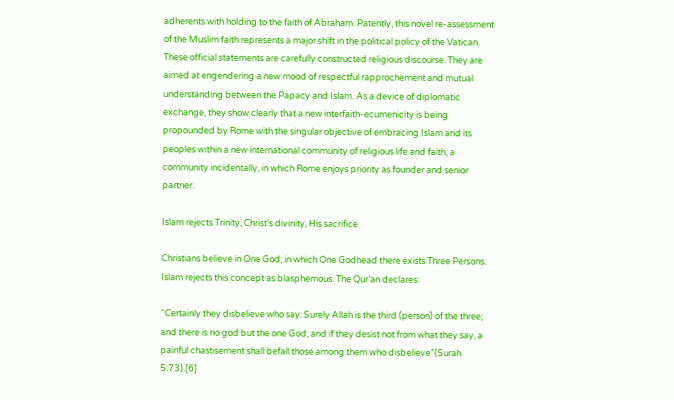adherents with holding to the faith of Abraham. Patently, this novel re-assessment of the Muslim faith represents a major shift in the political policy of the Vatican. These official statements are carefully constructed religious discourse. They are aimed at engendering a new mood of respectful rapprochement and mutual understanding between the Papacy and Islam. As a device of diplomatic exchange, they show clearly that a new interfaith-ecumenicity is being propounded by Rome with the singular objective of embracing Islam and its peoples within a new international community of religious life and faith, a community incidentally, in which Rome enjoys priority as founder and senior partner.

Islam rejects Trinity, Christ’s divinity, His sacrifice

Christians believe in One God, in which One Godhead there exists Three Persons. Islam rejects this concept as blasphemous. The Qur’an declares:

“Certainly they disbelieve who say: Surely Allah is the third (person) of the three; and there is no god but the one God, and if they desist not from what they say, a painful chastisement shall befall those among them who disbelieve”(Surah 5:73).[6]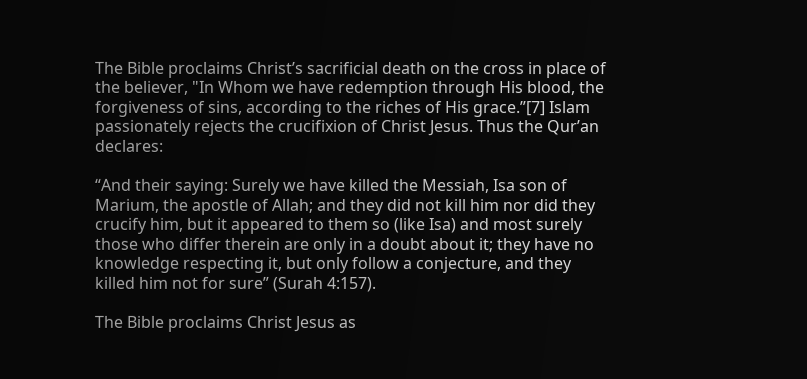The Bible proclaims Christ’s sacrificial death on the cross in place of the believer, "In Whom we have redemption through His blood, the forgiveness of sins, according to the riches of His grace.”[7] Islam passionately rejects the crucifixion of Christ Jesus. Thus the Qur’an declares:

“And their saying: Surely we have killed the Messiah, Isa son of Marium, the apostle of Allah; and they did not kill him nor did they crucify him, but it appeared to them so (like Isa) and most surely those who differ therein are only in a doubt about it; they have no knowledge respecting it, but only follow a conjecture, and they killed him not for sure” (Surah 4:157).

The Bible proclaims Christ Jesus as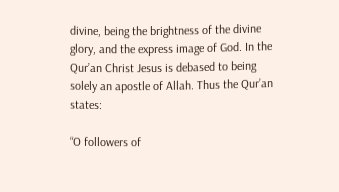divine, being the brightness of the divine glory, and the express image of God. In the Qur’an Christ Jesus is debased to being solely an apostle of Allah. Thus the Qur’an states:

“O followers of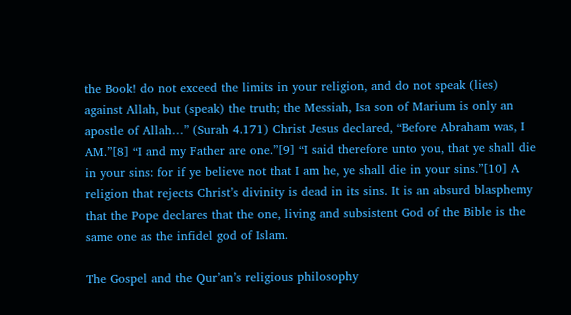the Book! do not exceed the limits in your religion, and do not speak (lies) against Allah, but (speak) the truth; the Messiah, Isa son of Marium is only an apostle of Allah…” (Surah 4.171) Christ Jesus declared, “Before Abraham was, I AM.”[8] “I and my Father are one.”[9] “I said therefore unto you, that ye shall die in your sins: for if ye believe not that I am he, ye shall die in your sins.”[10] A religion that rejects Christ’s divinity is dead in its sins. It is an absurd blasphemy that the Pope declares that the one, living and subsistent God of the Bible is the same one as the infidel god of Islam.

The Gospel and the Qur’an’s religious philosophy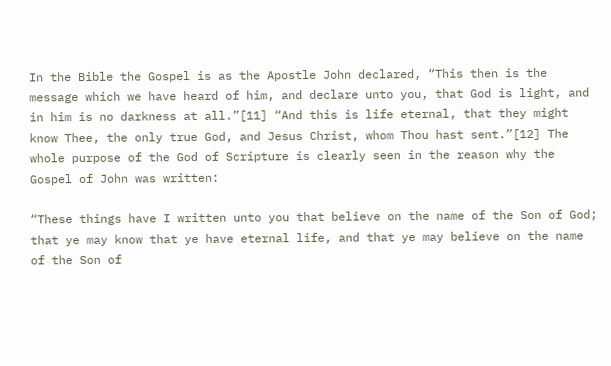In the Bible the Gospel is as the Apostle John declared, “This then is the message which we have heard of him, and declare unto you, that God is light, and in him is no darkness at all.”[11] “And this is life eternal, that they might know Thee, the only true God, and Jesus Christ, whom Thou hast sent.”[12] The whole purpose of the God of Scripture is clearly seen in the reason why the Gospel of John was written:

“These things have I written unto you that believe on the name of the Son of God; that ye may know that ye have eternal life, and that ye may believe on the name of the Son of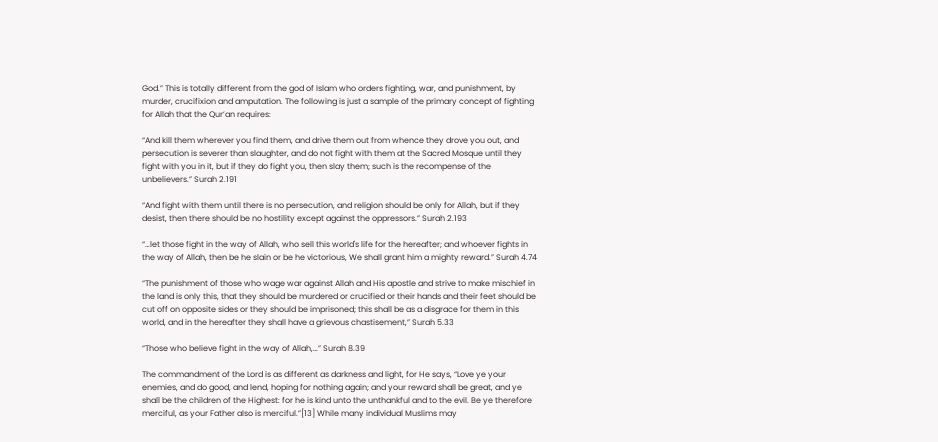God.” This is totally different from the god of Islam who orders fighting, war, and punishment, by murder, crucifixion and amputation. The following is just a sample of the primary concept of fighting for Allah that the Qur’an requires:

“And kill them wherever you find them, and drive them out from whence they drove you out, and persecution is severer than slaughter, and do not fight with them at the Sacred Mosque until they fight with you in it, but if they do fight you, then slay them; such is the recompense of the unbelievers.” Surah 2.191

“And fight with them until there is no persecution, and religion should be only for Allah, but if they desist, then there should be no hostility except against the oppressors.” Surah 2.193

“…let those fight in the way of Allah, who sell this world's life for the hereafter; and whoever fights in the way of Allah, then be he slain or be he victorious, We shall grant him a mighty reward.” Surah 4.74

“The punishment of those who wage war against Allah and His apostle and strive to make mischief in the land is only this, that they should be murdered or crucified or their hands and their feet should be cut off on opposite sides or they should be imprisoned; this shall be as a disgrace for them in this world, and in the hereafter they shall have a grievous chastisement,” Surah 5.33

“Those who believe fight in the way of Allah,…” Surah 8.39

The commandment of the Lord is as different as darkness and light, for He says, “Love ye your enemies, and do good, and lend, hoping for nothing again; and your reward shall be great, and ye shall be the children of the Highest: for he is kind unto the unthankful and to the evil. Be ye therefore merciful, as your Father also is merciful.”[13] While many individual Muslims may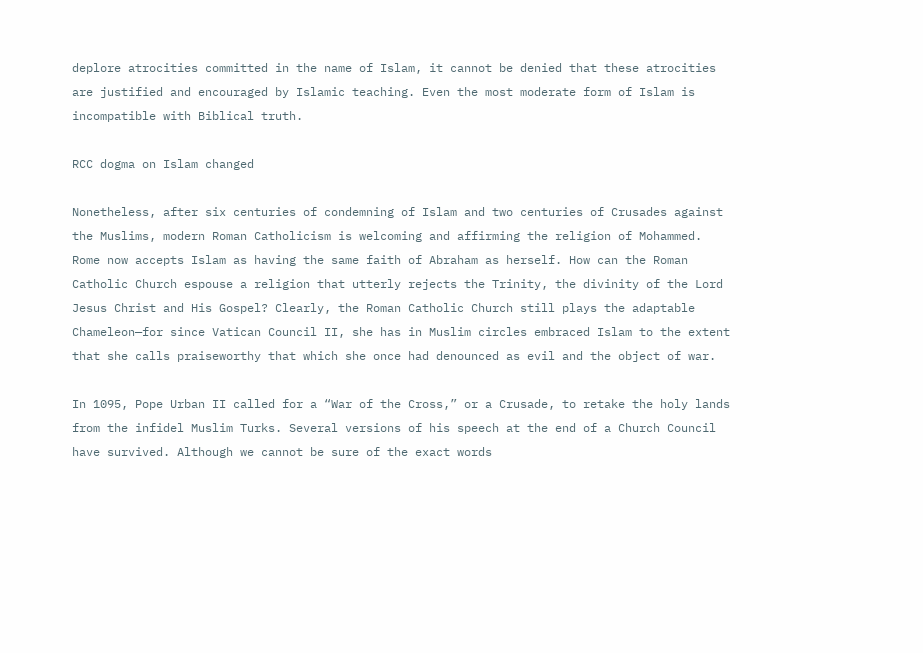deplore atrocities committed in the name of Islam, it cannot be denied that these atrocities are justified and encouraged by Islamic teaching. Even the most moderate form of Islam is incompatible with Biblical truth.

RCC dogma on Islam changed

Nonetheless, after six centuries of condemning of Islam and two centuries of Crusades against the Muslims, modern Roman Catholicism is welcoming and affirming the religion of Mohammed. Rome now accepts Islam as having the same faith of Abraham as herself. How can the Roman Catholic Church espouse a religion that utterly rejects the Trinity, the divinity of the Lord Jesus Christ and His Gospel? Clearly, the Roman Catholic Church still plays the adaptable Chameleon—for since Vatican Council II, she has in Muslim circles embraced Islam to the extent that she calls praiseworthy that which she once had denounced as evil and the object of war.

In 1095, Pope Urban II called for a “War of the Cross,” or a Crusade, to retake the holy lands from the infidel Muslim Turks. Several versions of his speech at the end of a Church Council have survived. Although we cannot be sure of the exact words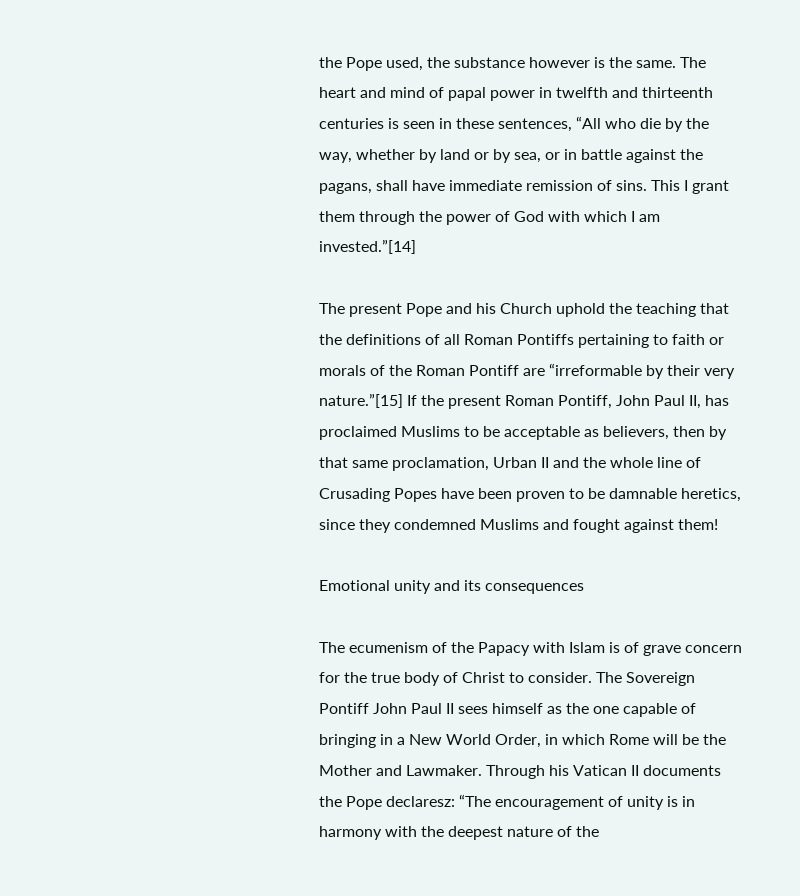the Pope used, the substance however is the same. The heart and mind of papal power in twelfth and thirteenth centuries is seen in these sentences, “All who die by the way, whether by land or by sea, or in battle against the pagans, shall have immediate remission of sins. This I grant them through the power of God with which I am invested.”[14]

The present Pope and his Church uphold the teaching that the definitions of all Roman Pontiffs pertaining to faith or morals of the Roman Pontiff are “irreformable by their very nature.”[15] If the present Roman Pontiff, John Paul II, has proclaimed Muslims to be acceptable as believers, then by that same proclamation, Urban II and the whole line of Crusading Popes have been proven to be damnable heretics, since they condemned Muslims and fought against them!

Emotional unity and its consequences

The ecumenism of the Papacy with Islam is of grave concern for the true body of Christ to consider. The Sovereign Pontiff John Paul II sees himself as the one capable of bringing in a New World Order, in which Rome will be the Mother and Lawmaker. Through his Vatican II documents the Pope declaresz: “The encouragement of unity is in harmony with the deepest nature of the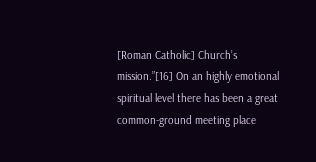[Roman Catholic] Church’s mission.”[16] On an highly emotional spiritual level there has been a great common-ground meeting place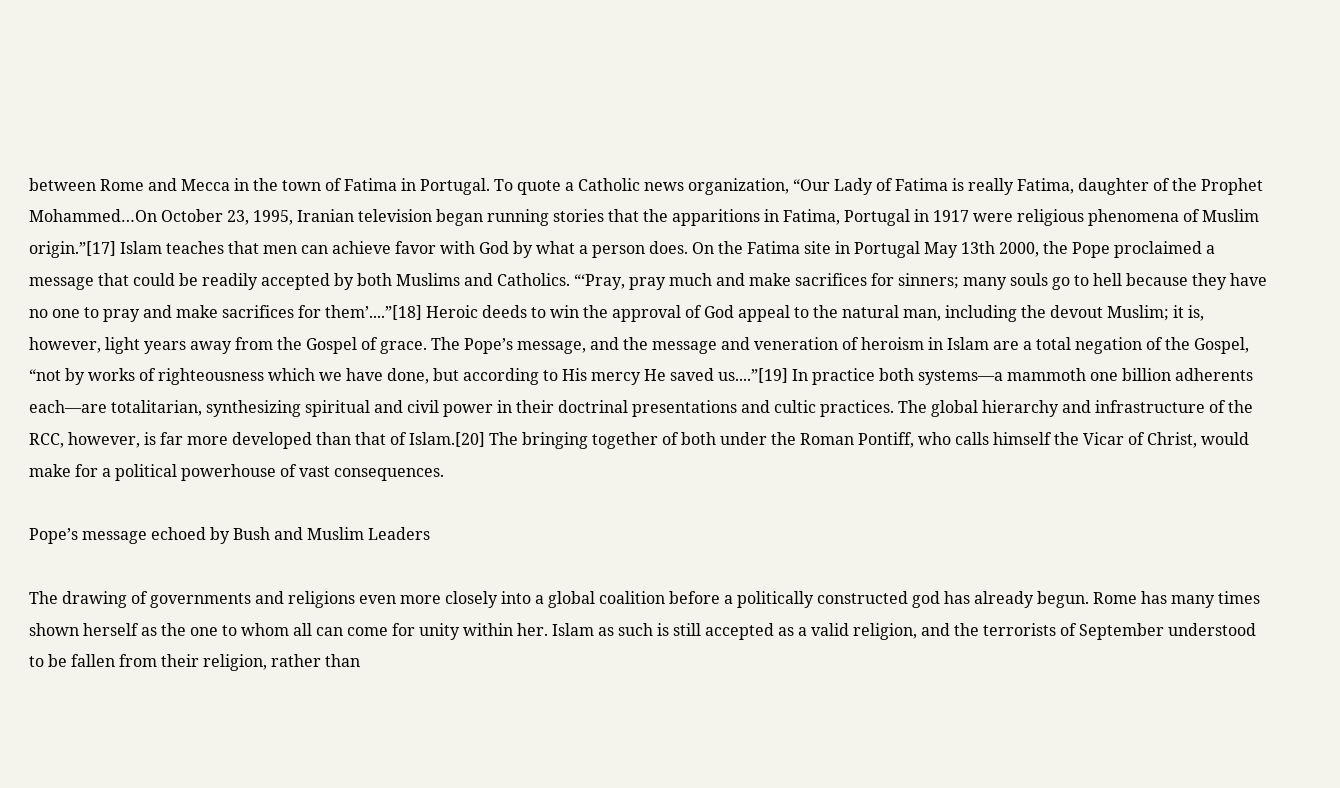between Rome and Mecca in the town of Fatima in Portugal. To quote a Catholic news organization, “Our Lady of Fatima is really Fatima, daughter of the Prophet Mohammed…On October 23, 1995, Iranian television began running stories that the apparitions in Fatima, Portugal in 1917 were religious phenomena of Muslim origin.”[17] Islam teaches that men can achieve favor with God by what a person does. On the Fatima site in Portugal May 13th 2000, the Pope proclaimed a message that could be readily accepted by both Muslims and Catholics. “‘Pray, pray much and make sacrifices for sinners; many souls go to hell because they have no one to pray and make sacrifices for them’....”[18] Heroic deeds to win the approval of God appeal to the natural man, including the devout Muslim; it is, however, light years away from the Gospel of grace. The Pope’s message, and the message and veneration of heroism in Islam are a total negation of the Gospel, “not by works of righteousness which we have done, but according to His mercy He saved us....”[19] In practice both systems—a mammoth one billion adherents each—are totalitarian, synthesizing spiritual and civil power in their doctrinal presentations and cultic practices. The global hierarchy and infrastructure of the RCC, however, is far more developed than that of Islam.[20] The bringing together of both under the Roman Pontiff, who calls himself the Vicar of Christ, would make for a political powerhouse of vast consequences.

Pope’s message echoed by Bush and Muslim Leaders

The drawing of governments and religions even more closely into a global coalition before a politically constructed god has already begun. Rome has many times shown herself as the one to whom all can come for unity within her. Islam as such is still accepted as a valid religion, and the terrorists of September understood to be fallen from their religion, rather than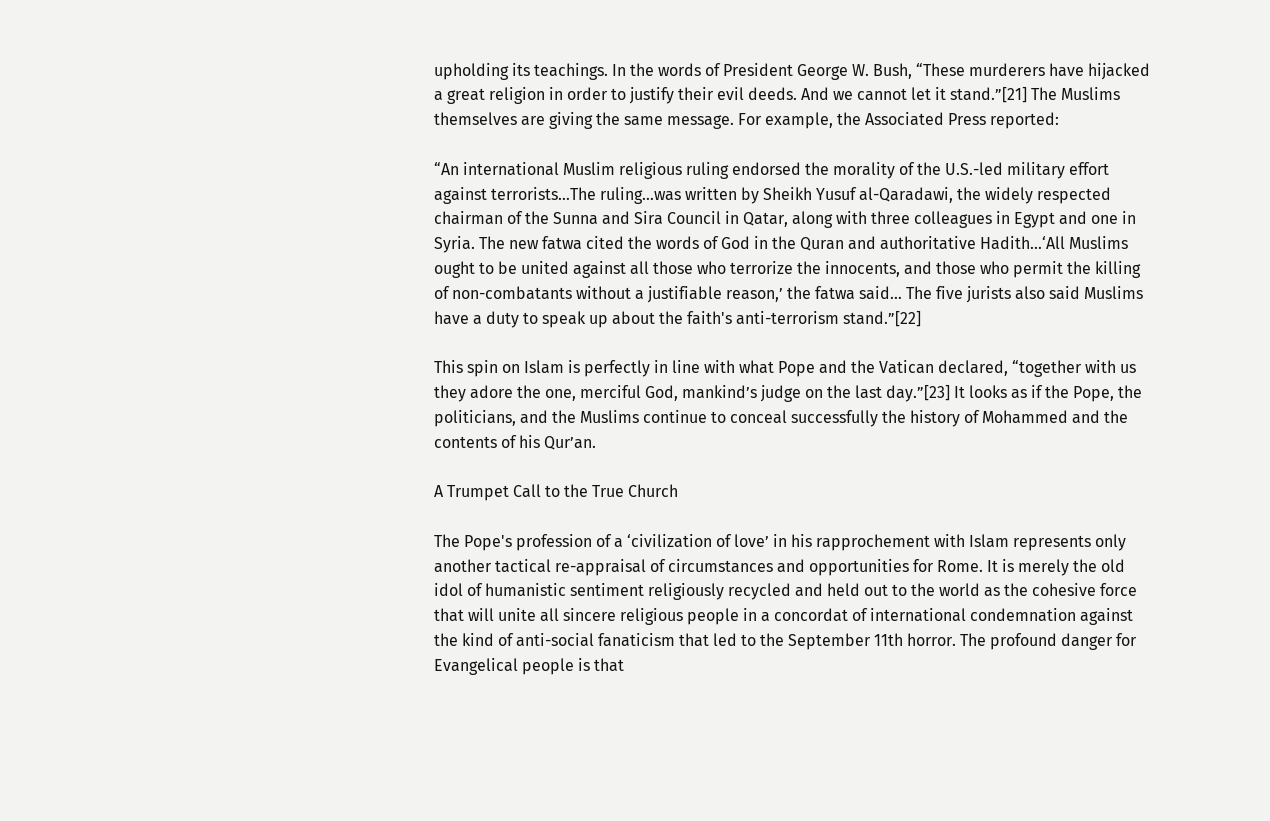upholding its teachings. In the words of President George W. Bush, “These murderers have hijacked a great religion in order to justify their evil deeds. And we cannot let it stand.”[21] The Muslims themselves are giving the same message. For example, the Associated Press reported:

“An international Muslim religious ruling endorsed the morality of the U.S.-led military effort against terrorists…The ruling…was written by Sheikh Yusuf al-Qaradawi, the widely respected chairman of the Sunna and Sira Council in Qatar, along with three colleagues in Egypt and one in Syria. The new fatwa cited the words of God in the Quran and authoritative Hadith…‘All Muslims ought to be united against all those who terrorize the innocents, and those who permit the killing of non-combatants without a justifiable reason,’ the fatwa said… The five jurists also said Muslims have a duty to speak up about the faith's anti-terrorism stand.”[22]

This spin on Islam is perfectly in line with what Pope and the Vatican declared, “together with us they adore the one, merciful God, mankind’s judge on the last day.”[23] It looks as if the Pope, the politicians, and the Muslims continue to conceal successfully the history of Mohammed and the contents of his Qur’an.

A Trumpet Call to the True Church

The Pope's profession of a ‘civilization of love’ in his rapprochement with Islam represents only another tactical re-appraisal of circumstances and opportunities for Rome. It is merely the old idol of humanistic sentiment religiously recycled and held out to the world as the cohesive force that will unite all sincere religious people in a concordat of international condemnation against the kind of anti-social fanaticism that led to the September 11th horror. The profound danger for Evangelical people is that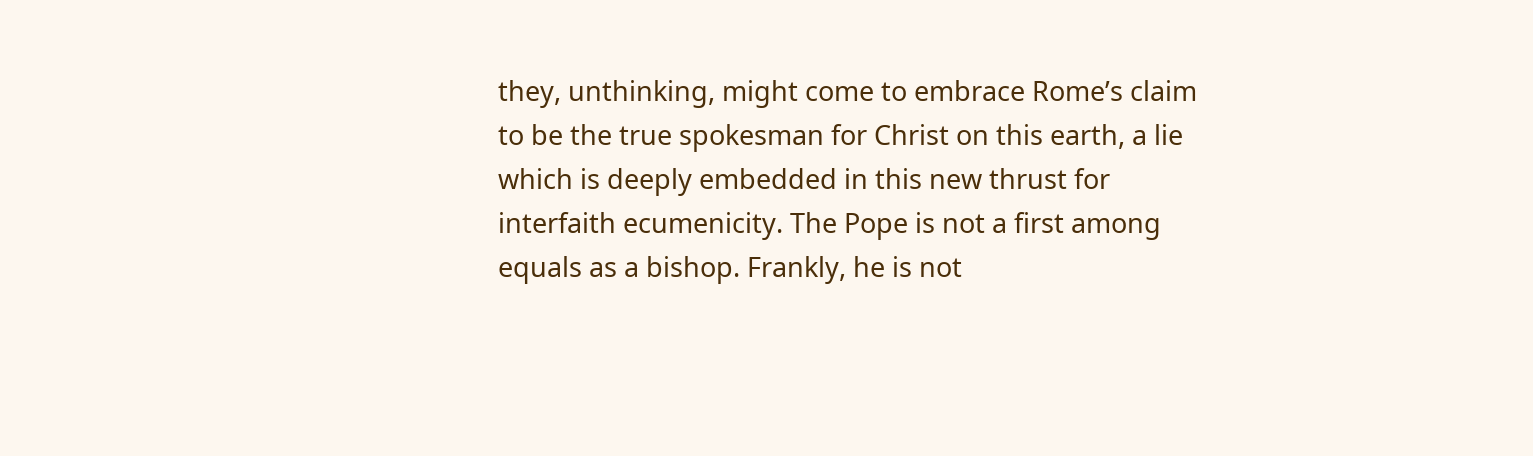they, unthinking, might come to embrace Rome’s claim to be the true spokesman for Christ on this earth, a lie which is deeply embedded in this new thrust for interfaith ecumenicity. The Pope is not a first among equals as a bishop. Frankly, he is not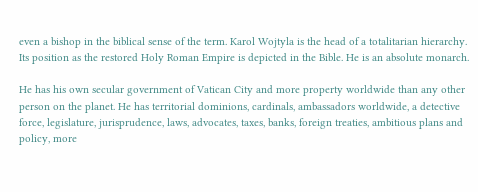even a bishop in the biblical sense of the term. Karol Wojtyla is the head of a totalitarian hierarchy. Its position as the restored Holy Roman Empire is depicted in the Bible. He is an absolute monarch.

He has his own secular government of Vatican City and more property worldwide than any other person on the planet. He has territorial dominions, cardinals, ambassadors worldwide, a detective force, legislature, jurisprudence, laws, advocates, taxes, banks, foreign treaties, ambitious plans and policy, more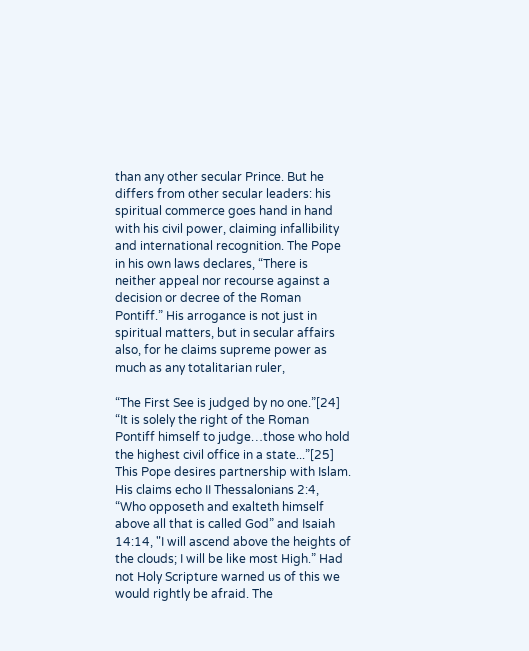than any other secular Prince. But he differs from other secular leaders: his spiritual commerce goes hand in hand with his civil power, claiming infallibility and international recognition. The Pope in his own laws declares, “There is neither appeal nor recourse against a decision or decree of the Roman Pontiff.” His arrogance is not just in spiritual matters, but in secular affairs also, for he claims supreme power as much as any totalitarian ruler,

“The First See is judged by no one.”[24] “It is solely the right of the Roman Pontiff himself to judge…those who hold the highest civil office in a state...”[25] This Pope desires partnership with Islam. His claims echo II Thessalonians 2:4, “Who opposeth and exalteth himself above all that is called God” and Isaiah 14:14, "I will ascend above the heights of the clouds; I will be like most High.” Had not Holy Scripture warned us of this we would rightly be afraid. The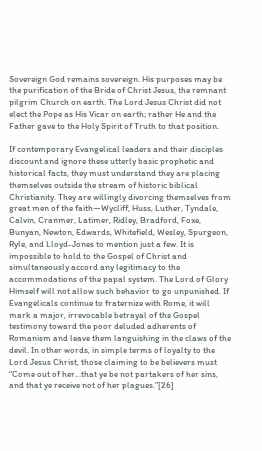Sovereign God remains sovereign. His purposes may be the purification of the Bride of Christ Jesus, the remnant pilgrim Church on earth. The Lord Jesus Christ did not elect the Pope as His Vicar on earth; rather He and the Father gave to the Holy Spirit of Truth to that position.

If contemporary Evangelical leaders and their disciples discount and ignore these utterly basic prophetic and historical facts, they must understand they are placing themselves outside the stream of historic biblical Christianity. They are willingly divorcing themselves from great men of the faith—Wycliff, Huss, Luther, Tyndale, Calvin, Cranmer, Latimer, Ridley, Bradford, Foxe, Bunyan, Newton, Edwards, Whitefield, Wesley, Spurgeon, Ryle, and Lloyd-Jones to mention just a few. It is impossible to hold to the Gospel of Christ and simultaneously accord any legitimacy to the accommodations of the papal system. The Lord of Glory Himself will not allow such behavior to go unpunished. If Evangelicals continue to fraternize with Rome, it will mark a major, irrevocable betrayal of the Gospel testimony toward the poor deluded adherents of Romanism and leave them languishing in the claws of the devil. In other words, in simple terms of loyalty to the Lord Jesus Christ, those claiming to be believers must “Come out of her…that ye be not partakers of her sins, and that ye receive not of her plagues.”[26]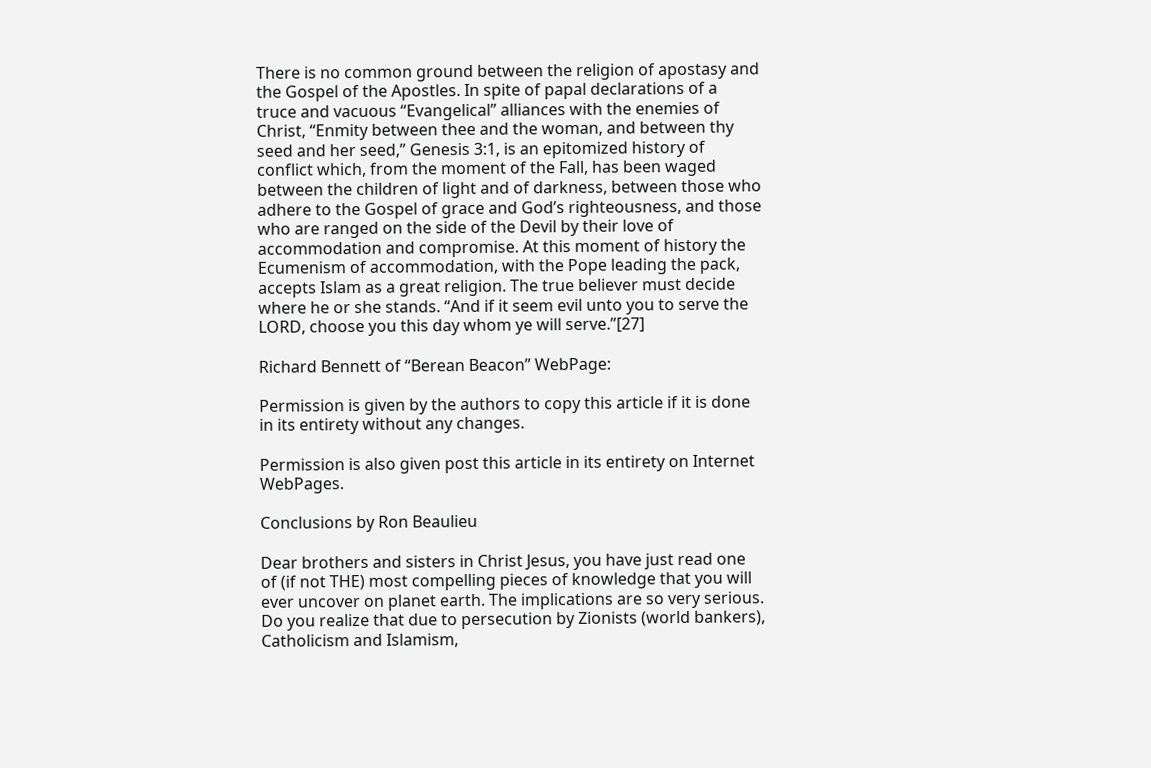There is no common ground between the religion of apostasy and the Gospel of the Apostles. In spite of papal declarations of a truce and vacuous “Evangelical” alliances with the enemies of Christ, “Enmity between thee and the woman, and between thy seed and her seed,” Genesis 3:1, is an epitomized history of conflict which, from the moment of the Fall, has been waged between the children of light and of darkness, between those who adhere to the Gospel of grace and God’s righteousness, and those who are ranged on the side of the Devil by their love of accommodation and compromise. At this moment of history the Ecumenism of accommodation, with the Pope leading the pack, accepts Islam as a great religion. The true believer must decide where he or she stands. “And if it seem evil unto you to serve the LORD, choose you this day whom ye will serve.”[27]

Richard Bennett of “Berean Beacon” WebPage:

Permission is given by the authors to copy this article if it is done in its entirety without any changes.

Permission is also given post this article in its entirety on Internet WebPages.

Conclusions by Ron Beaulieu

Dear brothers and sisters in Christ Jesus, you have just read one of (if not THE) most compelling pieces of knowledge that you will ever uncover on planet earth. The implications are so very serious. Do you realize that due to persecution by Zionists (world bankers), Catholicism and Islamism,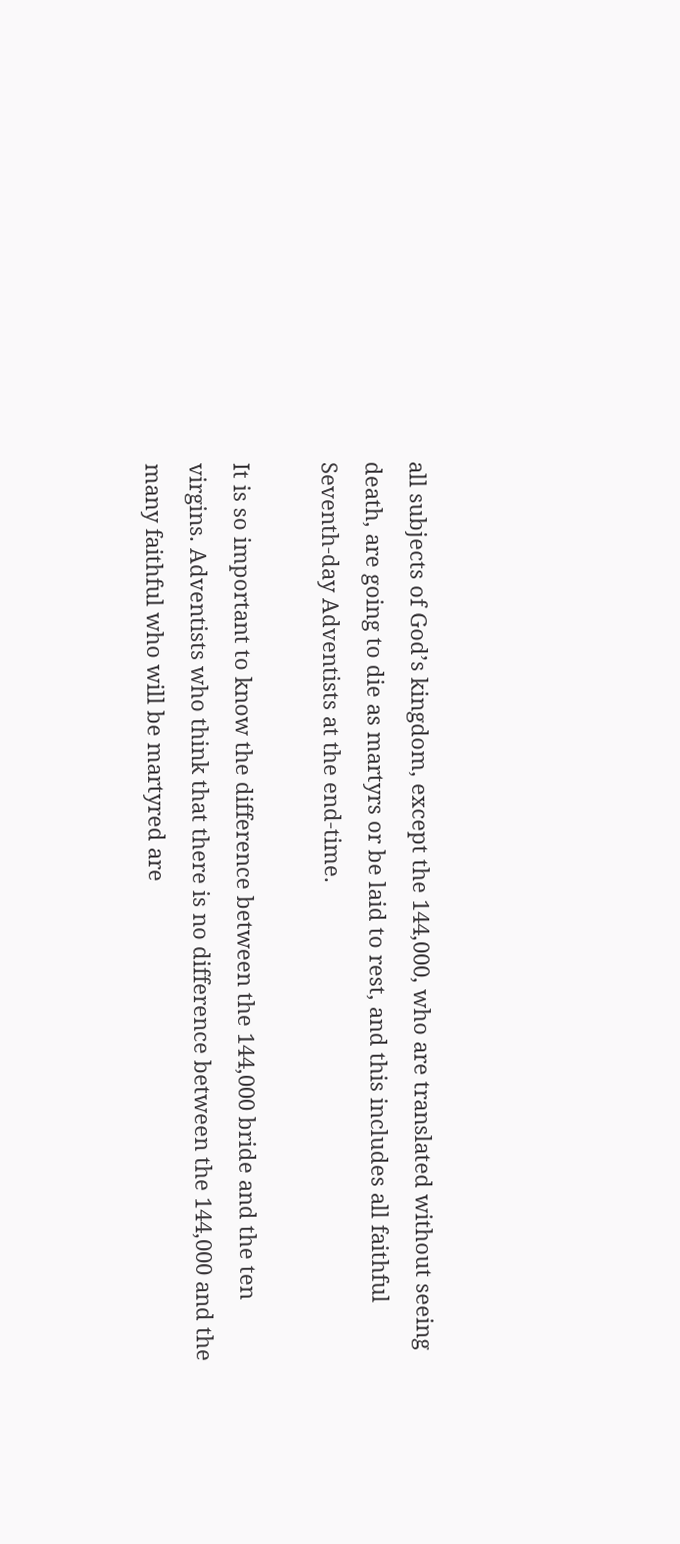all subjects of God’s kingdom, except the 144,000, who are translated without seeing death, are going to die as martyrs or be laid to rest, and this includes all faithful Seventh-day Adventists at the end-time.

It is so important to know the difference between the 144,000 bride and the ten virgins. Adventists who think that there is no difference between the 144,000 and the many faithful who will be martyred are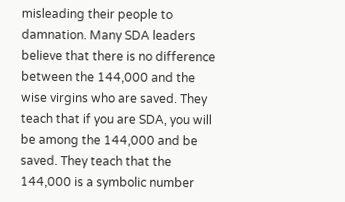misleading their people to damnation. Many SDA leaders believe that there is no difference between the 144,000 and the wise virgins who are saved. They teach that if you are SDA, you will be among the 144,000 and be saved. They teach that the 144,000 is a symbolic number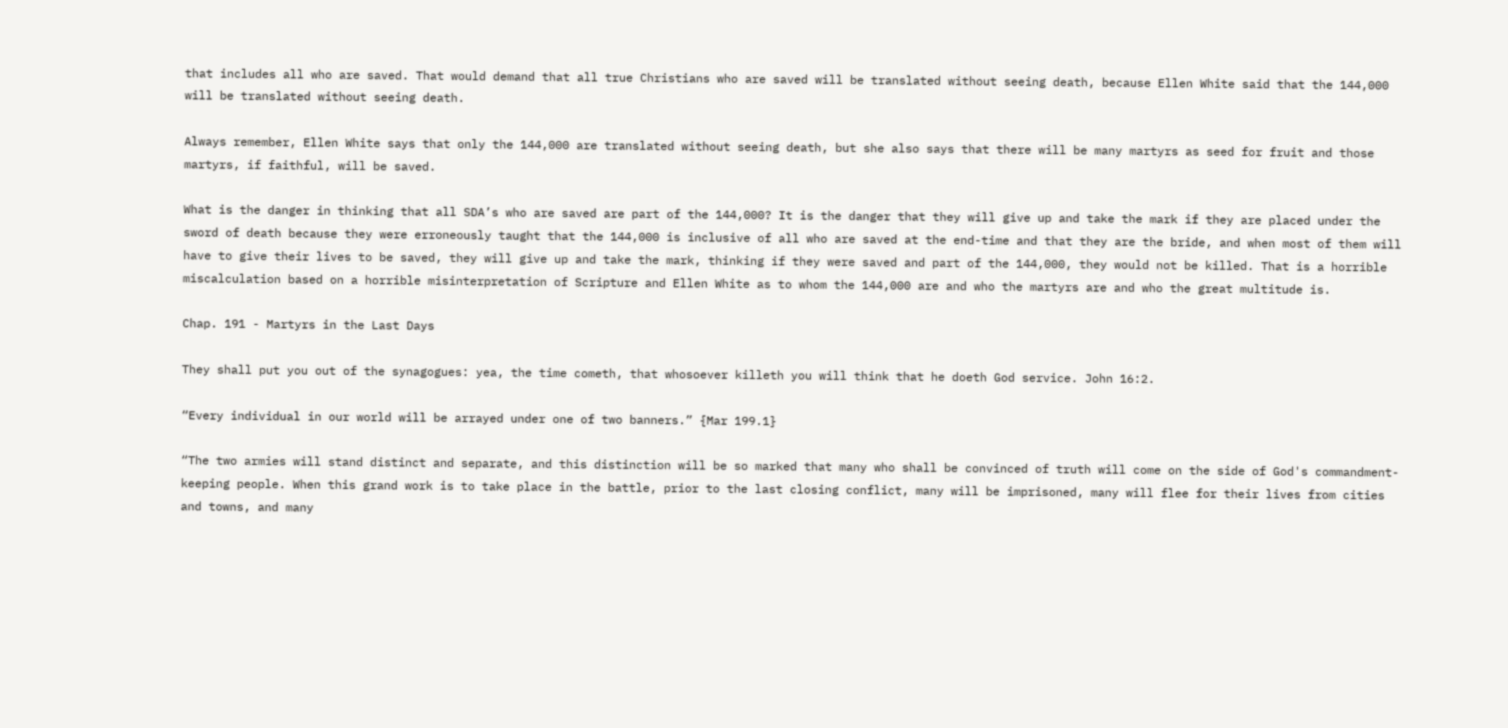that includes all who are saved. That would demand that all true Christians who are saved will be translated without seeing death, because Ellen White said that the 144,000 will be translated without seeing death.

Always remember, Ellen White says that only the 144,000 are translated without seeing death, but she also says that there will be many martyrs as seed for fruit and those martyrs, if faithful, will be saved.

What is the danger in thinking that all SDA’s who are saved are part of the 144,000? It is the danger that they will give up and take the mark if they are placed under the sword of death because they were erroneously taught that the 144,000 is inclusive of all who are saved at the end-time and that they are the bride, and when most of them will have to give their lives to be saved, they will give up and take the mark, thinking if they were saved and part of the 144,000, they would not be killed. That is a horrible miscalculation based on a horrible misinterpretation of Scripture and Ellen White as to whom the 144,000 are and who the martyrs are and who the great multitude is.

Chap. 191 - Martyrs in the Last Days

They shall put you out of the synagogues: yea, the time cometh, that whosoever killeth you will think that he doeth God service. John 16:2.

“Every individual in our world will be arrayed under one of two banners.” {Mar 199.1}

“The two armies will stand distinct and separate, and this distinction will be so marked that many who shall be convinced of truth will come on the side of God's commandment-keeping people. When this grand work is to take place in the battle, prior to the last closing conflict, many will be imprisoned, many will flee for their lives from cities and towns, and many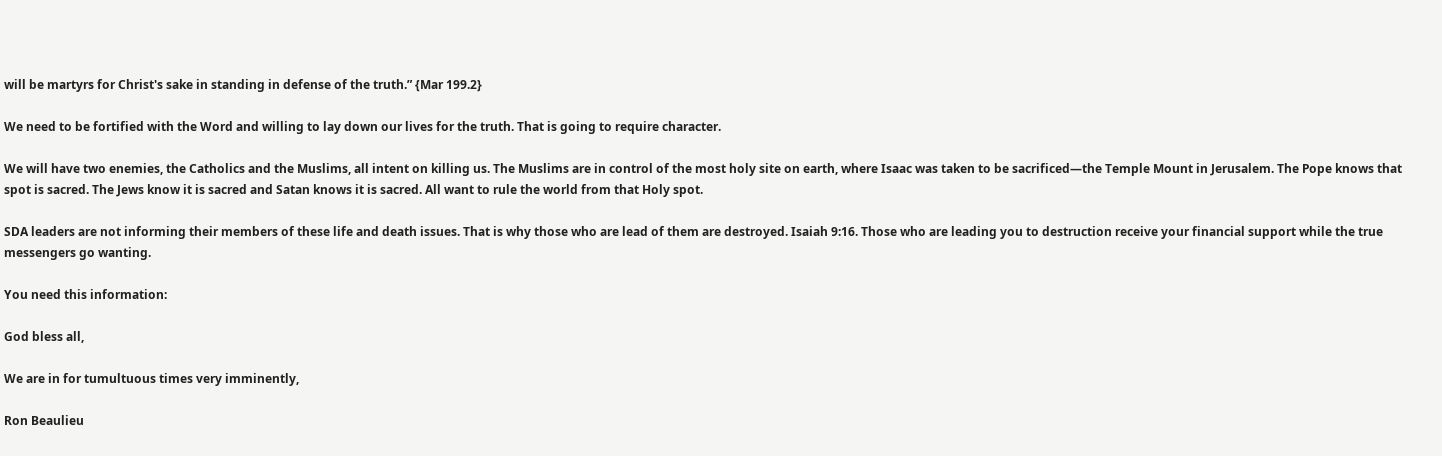will be martyrs for Christ's sake in standing in defense of the truth.” {Mar 199.2}

We need to be fortified with the Word and willing to lay down our lives for the truth. That is going to require character.

We will have two enemies, the Catholics and the Muslims, all intent on killing us. The Muslims are in control of the most holy site on earth, where Isaac was taken to be sacrificed—the Temple Mount in Jerusalem. The Pope knows that spot is sacred. The Jews know it is sacred and Satan knows it is sacred. All want to rule the world from that Holy spot.

SDA leaders are not informing their members of these life and death issues. That is why those who are lead of them are destroyed. Isaiah 9:16. Those who are leading you to destruction receive your financial support while the true messengers go wanting.

You need this information:

God bless all,

We are in for tumultuous times very imminently,

Ron Beaulieu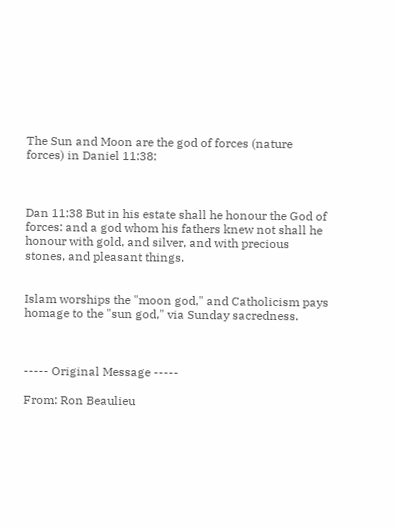The Sun and Moon are the god of forces (nature forces) in Daniel 11:38:



Dan 11:38 But in his estate shall he honour the God of forces: and a god whom his fathers knew not shall he honour with gold, and silver, and with precious stones, and pleasant things.


Islam worships the "moon god," and Catholicism pays homage to the "sun god," via Sunday sacredness.



----- Original Message -----

From: Ron Beaulieu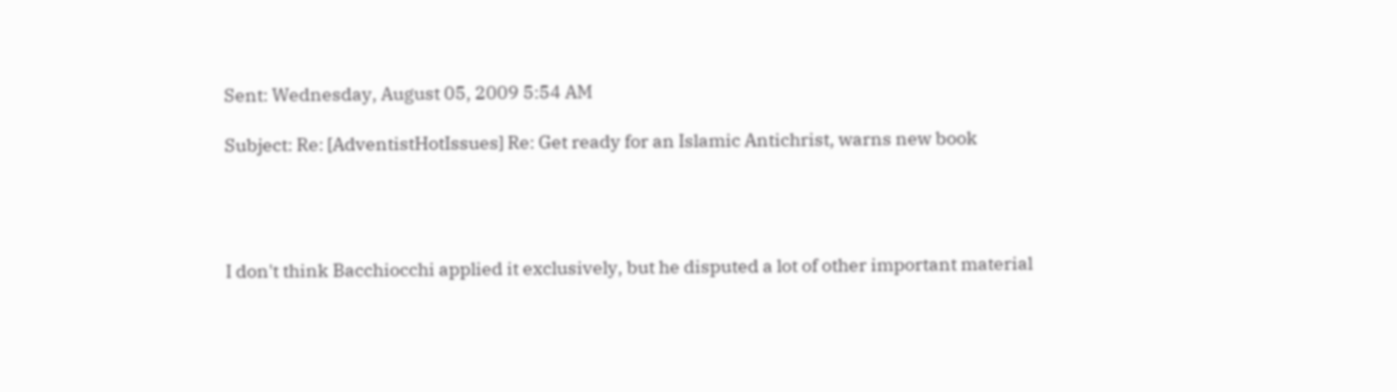Sent: Wednesday, August 05, 2009 5:54 AM

Subject: Re: [AdventistHotIssues] Re: Get ready for an Islamic Antichrist, warns new book




I don't think Bacchiocchi applied it exclusively, but he disputed a lot of other important material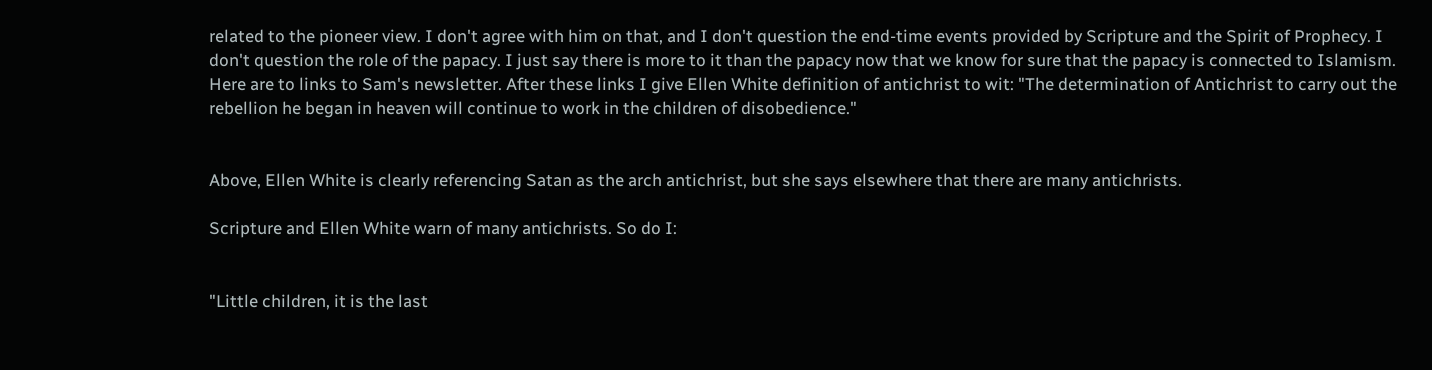related to the pioneer view. I don't agree with him on that, and I don't question the end-time events provided by Scripture and the Spirit of Prophecy. I don't question the role of the papacy. I just say there is more to it than the papacy now that we know for sure that the papacy is connected to Islamism. Here are to links to Sam's newsletter. After these links I give Ellen White definition of antichrist to wit: "The determination of Antichrist to carry out the rebellion he began in heaven will continue to work in the children of disobedience."


Above, Ellen White is clearly referencing Satan as the arch antichrist, but she says elsewhere that there are many antichrists.

Scripture and Ellen White warn of many antichrists. So do I:


"Little children, it is the last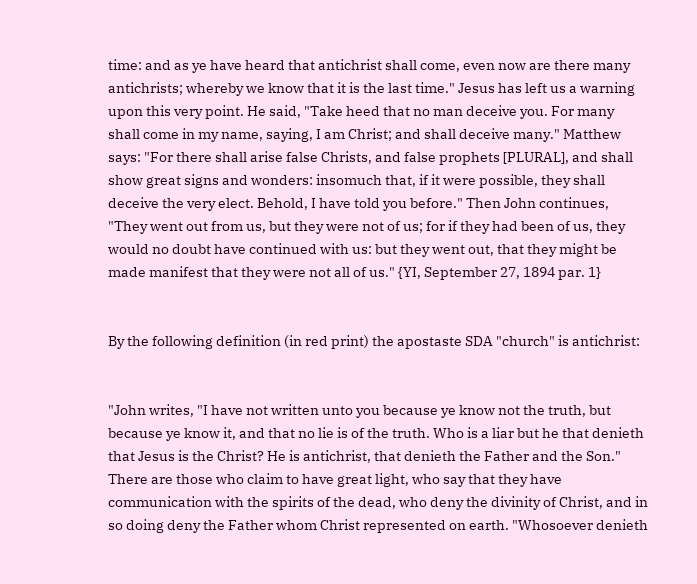time: and as ye have heard that antichrist shall come, even now are there many antichrists; whereby we know that it is the last time." Jesus has left us a warning upon this very point. He said, "Take heed that no man deceive you. For many shall come in my name, saying, I am Christ; and shall deceive many." Matthew says: "For there shall arise false Christs, and false prophets [PLURAL], and shall show great signs and wonders: insomuch that, if it were possible, they shall deceive the very elect. Behold, I have told you before." Then John continues, "They went out from us, but they were not of us; for if they had been of us, they would no doubt have continued with us: but they went out, that they might be made manifest that they were not all of us." {YI, September 27, 1894 par. 1}


By the following definition (in red print) the apostaste SDA "church" is antichrist:


"John writes, "I have not written unto you because ye know not the truth, but because ye know it, and that no lie is of the truth. Who is a liar but he that denieth that Jesus is the Christ? He is antichrist, that denieth the Father and the Son." There are those who claim to have great light, who say that they have communication with the spirits of the dead, who deny the divinity of Christ, and in so doing deny the Father whom Christ represented on earth. "Whosoever denieth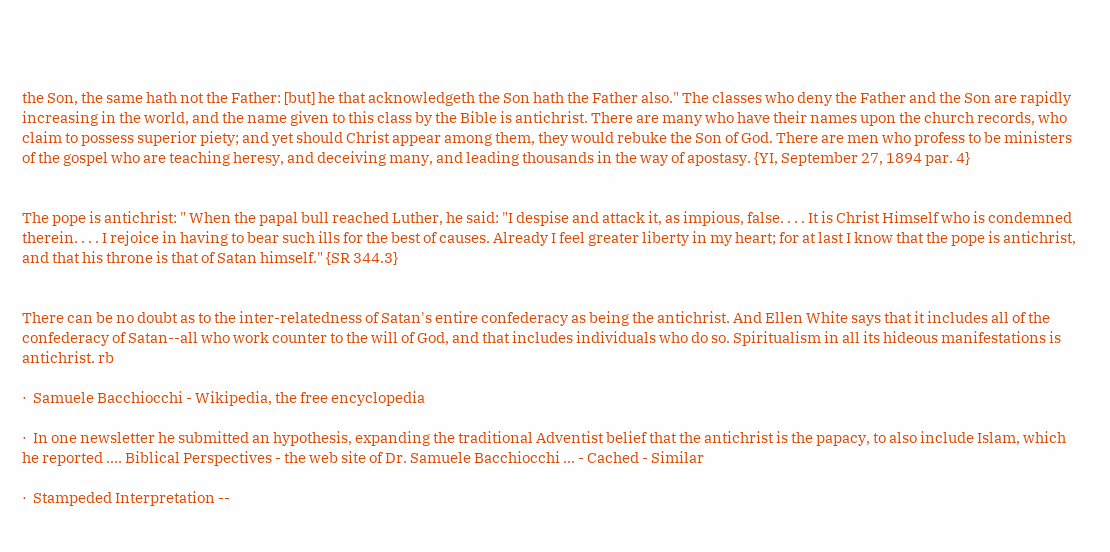the Son, the same hath not the Father: [but] he that acknowledgeth the Son hath the Father also." The classes who deny the Father and the Son are rapidly increasing in the world, and the name given to this class by the Bible is antichrist. There are many who have their names upon the church records, who claim to possess superior piety; and yet should Christ appear among them, they would rebuke the Son of God. There are men who profess to be ministers of the gospel who are teaching heresy, and deceiving many, and leading thousands in the way of apostasy. {YI, September 27, 1894 par. 4}


The pope is antichrist: " When the papal bull reached Luther, he said: "I despise and attack it, as impious, false. . . . It is Christ Himself who is condemned therein. . . . I rejoice in having to bear such ills for the best of causes. Already I feel greater liberty in my heart; for at last I know that the pope is antichrist, and that his throne is that of Satan himself." {SR 344.3}


There can be no doubt as to the inter-relatedness of Satan's entire confederacy as being the antichrist. And Ellen White says that it includes all of the confederacy of Satan--all who work counter to the will of God, and that includes individuals who do so. Spiritualism in all its hideous manifestations is antichrist. rb

·  Samuele Bacchiocchi - Wikipedia, the free encyclopedia

·  In one newsletter he submitted an hypothesis, expanding the traditional Adventist belief that the antichrist is the papacy, to also include Islam, which he reported .... Biblical Perspectives - the web site of Dr. Samuele Bacchiocchi ... - Cached - Similar

·  Stampeded Interpretation --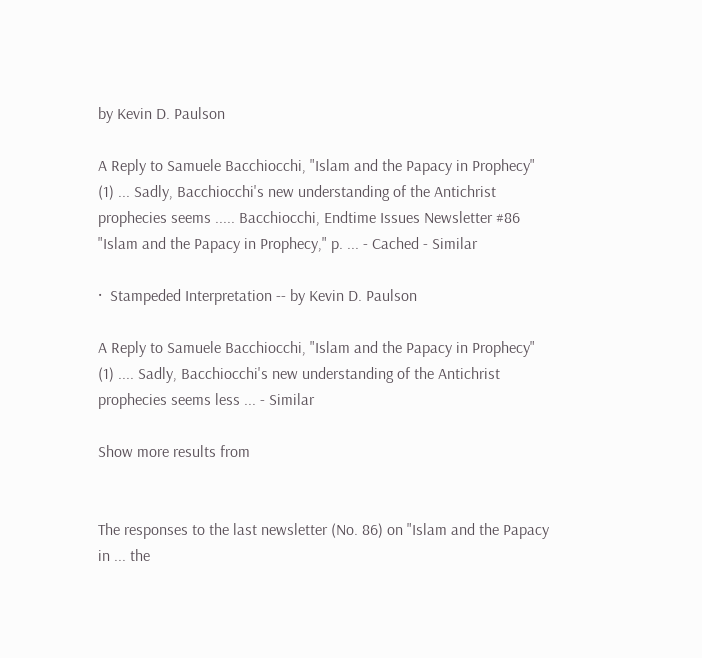by Kevin D. Paulson

A Reply to Samuele Bacchiocchi, "Islam and the Papacy in Prophecy" (1) ... Sadly, Bacchiocchi's new understanding of the Antichrist prophecies seems ..... Bacchiocchi, Endtime Issues Newsletter #86 "Islam and the Papacy in Prophecy," p. ... - Cached - Similar

·  Stampeded Interpretation -- by Kevin D. Paulson

A Reply to Samuele Bacchiocchi, "Islam and the Papacy in Prophecy" (1) .... Sadly, Bacchiocchi's new understanding of the Antichrist prophecies seems less ... - Similar

Show more results from


The responses to the last newsletter (No. 86) on "Islam and the Papacy in ... the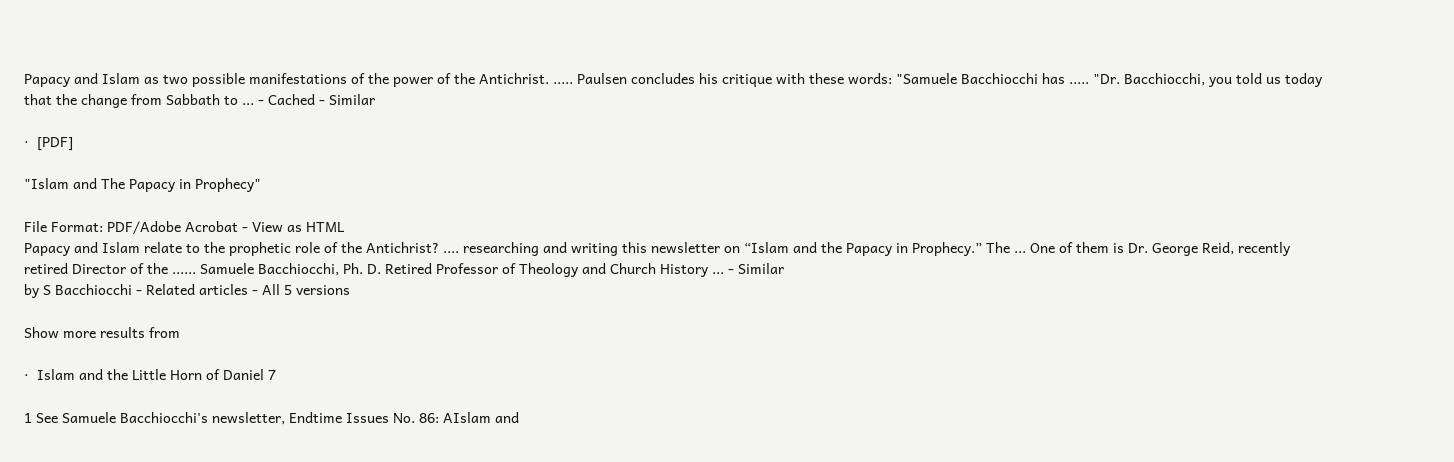Papacy and Islam as two possible manifestations of the power of the Antichrist. ..... Paulsen concludes his critique with these words: "Samuele Bacchiocchi has ..... "Dr. Bacchiocchi, you told us today that the change from Sabbath to ... - Cached - Similar

·  [PDF]

"Islam and The Papacy in Prophecy"

File Format: PDF/Adobe Acrobat - View as HTML
Papacy and Islam relate to the prophetic role of the Antichrist? .... researching and writing this newsletter on “Islam and the Papacy in Prophecy.” The ... One of them is Dr. George Reid, recently retired Director of the ...... Samuele Bacchiocchi, Ph. D. Retired Professor of Theology and Church History ... - Similar
by S Bacchiocchi - Related articles - All 5 versions

Show more results from

·  Islam and the Little Horn of Daniel 7

1 See Samuele Bacchiocchi's newsletter, Endtime Issues No. 86: AIslam and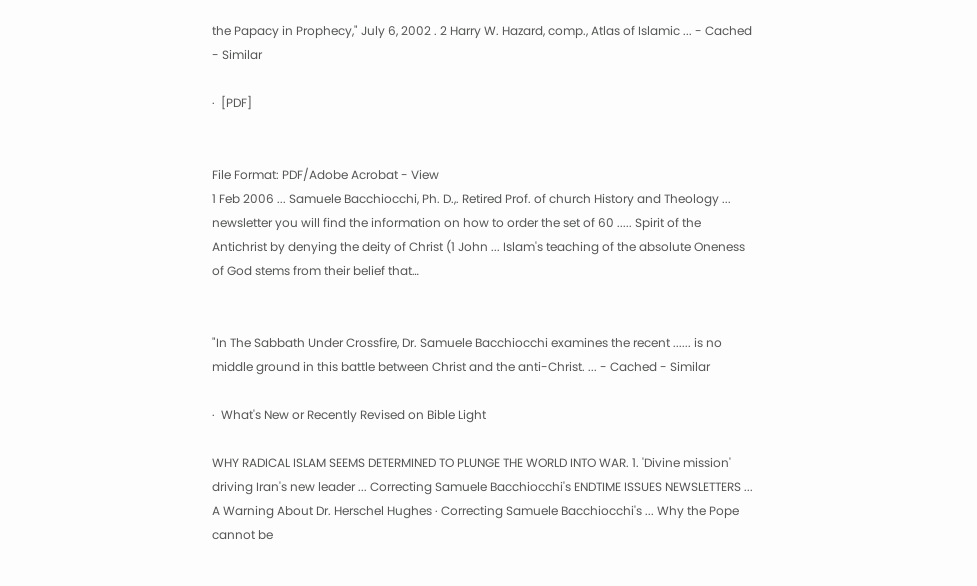the Papacy in Prophecy," July 6, 2002 . 2 Harry W. Hazard, comp., Atlas of Islamic ... - Cached - Similar

·  [PDF]


File Format: PDF/Adobe Acrobat - View
1 Feb 2006 ... Samuele Bacchiocchi, Ph. D.,. Retired Prof. of church History and Theology ... newsletter you will find the information on how to order the set of 60 ..... Spirit of the Antichrist by denying the deity of Christ (1 John ... Islam's teaching of the absolute Oneness of God stems from their belief that…


"In The Sabbath Under Crossfire, Dr. Samuele Bacchiocchi examines the recent ...... is no middle ground in this battle between Christ and the anti-Christ. ... - Cached - Similar

·  What's New or Recently Revised on Bible Light

WHY RADICAL ISLAM SEEMS DETERMINED TO PLUNGE THE WORLD INTO WAR. 1. 'Divine mission' driving Iran's new leader ... Correcting Samuele Bacchiocchi's ENDTIME ISSUES NEWSLETTERS ... A Warning About Dr. Herschel Hughes · Correcting Samuele Bacchiocchi's ... Why the Pope cannot be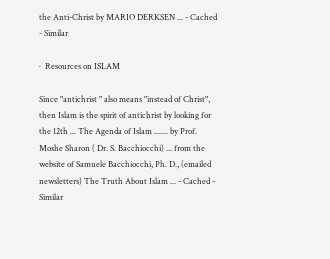the Anti-Christ by MARIO DERKSEN ... - Cached - Similar

·  Resources on ISLAM

Since "antichrist " also means "instead of Christ", then Islam is the spirit of antichrist by looking for the 12th ... The Agenda of Islam ....... by Prof. Moshe Sharon ( Dr. S. Bacchiocchi) ... from the website of Samuele Bacchiocchi, Ph. D., (emailed newsletters) The Truth About Islam ... - Cached - Similar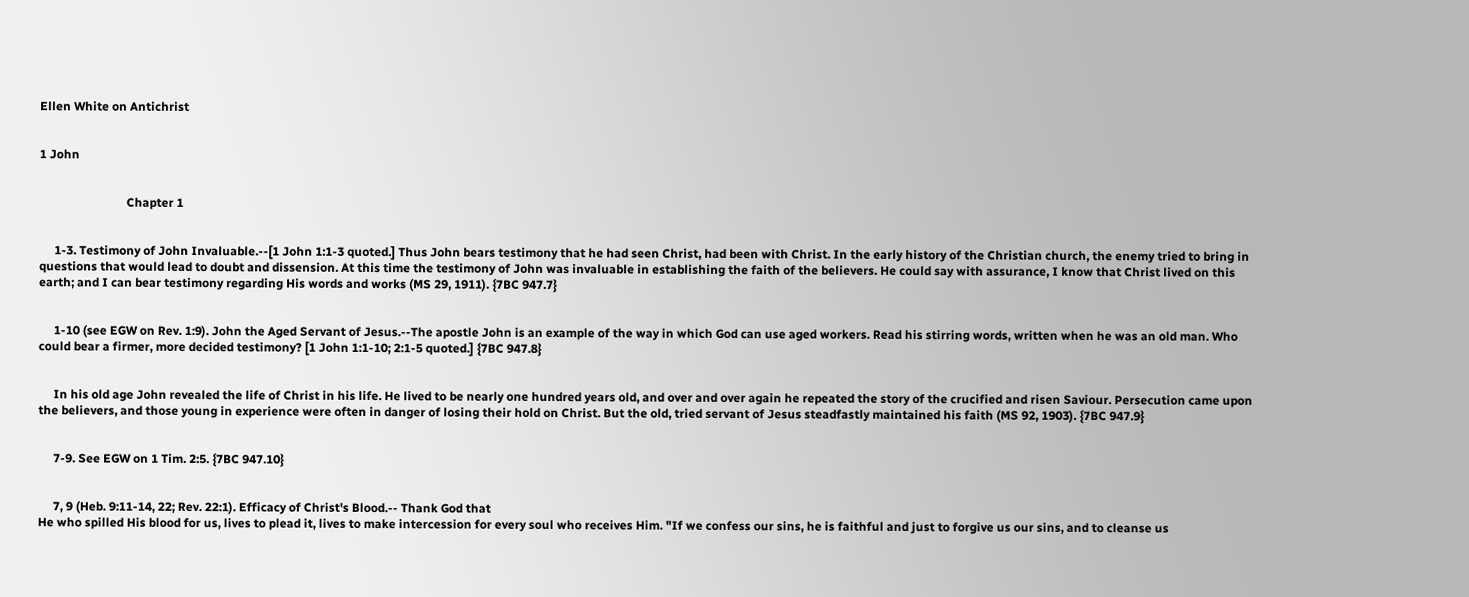Ellen White on Antichrist


1 John


                             Chapter 1


     1-3. Testimony of John Invaluable.--[1 John 1:1-3 quoted.] Thus John bears testimony that he had seen Christ, had been with Christ. In the early history of the Christian church, the enemy tried to bring in questions that would lead to doubt and dissension. At this time the testimony of John was invaluable in establishing the faith of the believers. He could say with assurance, I know that Christ lived on this earth; and I can bear testimony regarding His words and works (MS 29, 1911). {7BC 947.7}


     1-10 (see EGW on Rev. 1:9). John the Aged Servant of Jesus.--The apostle John is an example of the way in which God can use aged workers. Read his stirring words, written when he was an old man. Who could bear a firmer, more decided testimony? [1 John 1:1-10; 2:1-5 quoted.] {7BC 947.8}


     In his old age John revealed the life of Christ in his life. He lived to be nearly one hundred years old, and over and over again he repeated the story of the crucified and risen Saviour. Persecution came upon the believers, and those young in experience were often in danger of losing their hold on Christ. But the old, tried servant of Jesus steadfastly maintained his faith (MS 92, 1903). {7BC 947.9}


     7-9. See EGW on 1 Tim. 2:5. {7BC 947.10}


     7, 9 (Heb. 9:11-14, 22; Rev. 22:1). Efficacy of Christ's Blood.-- Thank God that
He who spilled His blood for us, lives to plead it, lives to make intercession for every soul who receives Him. "If we confess our sins, he is faithful and just to forgive us our sins, and to cleanse us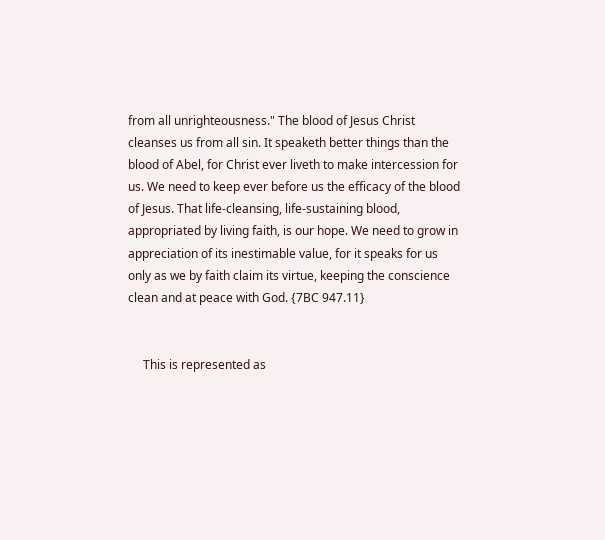from all unrighteousness." The blood of Jesus Christ cleanses us from all sin. It speaketh better things than the blood of Abel, for Christ ever liveth to make intercession for us. We need to keep ever before us the efficacy of the blood of Jesus. That life-cleansing, life-sustaining blood, appropriated by living faith, is our hope. We need to grow in appreciation of its inestimable value, for it speaks for us only as we by faith claim its virtue, keeping the conscience clean and at peace with God. {7BC 947.11}


     This is represented as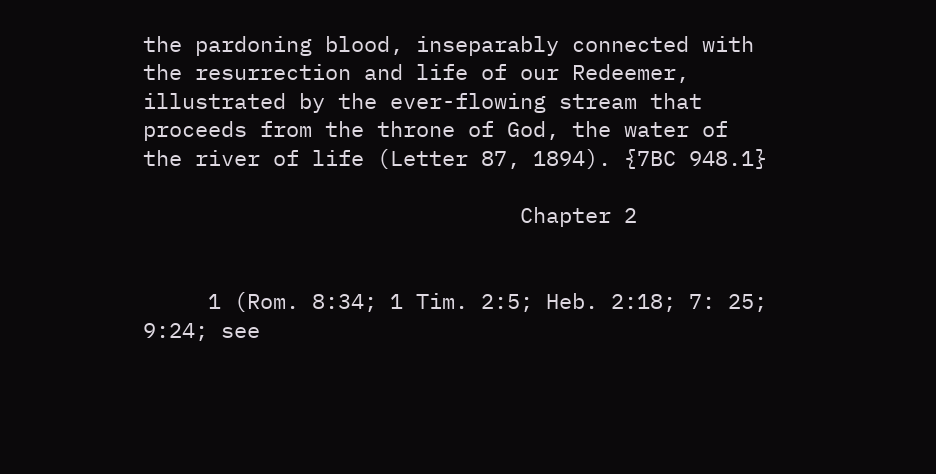the pardoning blood, inseparably connected with the resurrection and life of our Redeemer, illustrated by the ever-flowing stream that proceeds from the throne of God, the water of the river of life (Letter 87, 1894). {7BC 948.1}

                             Chapter 2


     1 (Rom. 8:34; 1 Tim. 2:5; Heb. 2:18; 7: 25; 9:24; see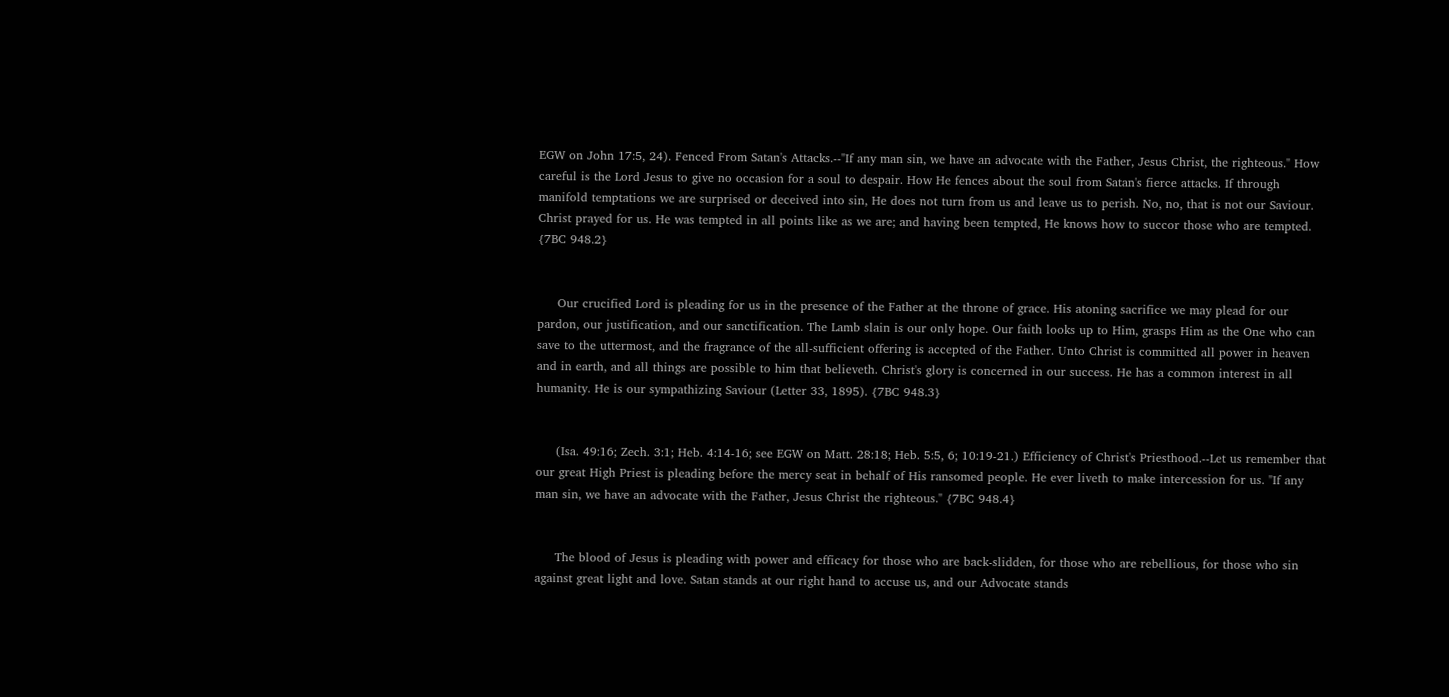EGW on John 17:5, 24). Fenced From Satan's Attacks.--"If any man sin, we have an advocate with the Father, Jesus Christ, the righteous." How careful is the Lord Jesus to give no occasion for a soul to despair. How He fences about the soul from Satan's fierce attacks. If through manifold temptations we are surprised or deceived into sin, He does not turn from us and leave us to perish. No, no, that is not our Saviour. Christ prayed for us. He was tempted in all points like as we are; and having been tempted, He knows how to succor those who are tempted. {7BC 948.2}


     Our crucified Lord is pleading for us in the presence of the Father at the throne of grace. His atoning sacrifice we may plead for our pardon, our justification, and our sanctification. The Lamb slain is our only hope. Our faith looks up to Him, grasps Him as the One who can save to the uttermost, and the fragrance of the all-sufficient offering is accepted of the Father. Unto Christ is committed all power in heaven and in earth, and all things are possible to him that believeth. Christ's glory is concerned in our success. He has a common interest in all humanity. He is our sympathizing Saviour (Letter 33, 1895). {7BC 948.3}


     (Isa. 49:16; Zech. 3:1; Heb. 4:14-16; see EGW on Matt. 28:18; Heb. 5:5, 6; 10:19-21.) Efficiency of Christ's Priesthood.--Let us remember that our great High Priest is pleading before the mercy seat in behalf of His ransomed people. He ever liveth to make intercession for us. "If any man sin, we have an advocate with the Father, Jesus Christ the righteous." {7BC 948.4}


     The blood of Jesus is pleading with power and efficacy for those who are back-slidden, for those who are rebellious, for those who sin against great light and love. Satan stands at our right hand to accuse us, and our Advocate stands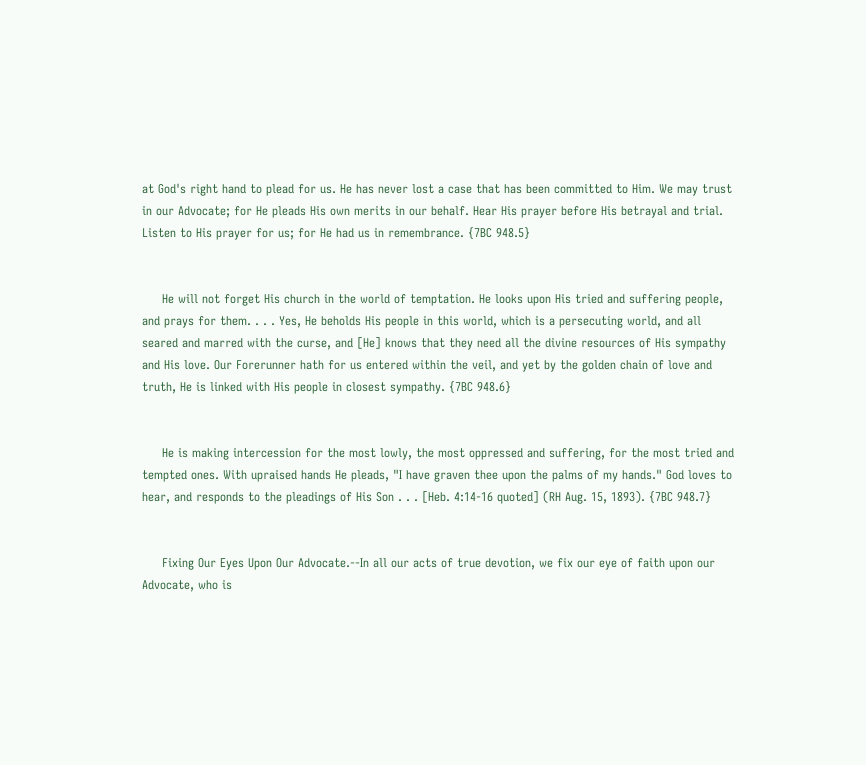at God's right hand to plead for us. He has never lost a case that has been committed to Him. We may trust in our Advocate; for He pleads His own merits in our behalf. Hear His prayer before His betrayal and trial. Listen to His prayer for us; for He had us in remembrance. {7BC 948.5}


     He will not forget His church in the world of temptation. He looks upon His tried and suffering people, and prays for them. . . . Yes, He beholds His people in this world, which is a persecuting world, and all seared and marred with the curse, and [He] knows that they need all the divine resources of His sympathy and His love. Our Forerunner hath for us entered within the veil, and yet by the golden chain of love and truth, He is linked with His people in closest sympathy. {7BC 948.6}


     He is making intercession for the most lowly, the most oppressed and suffering, for the most tried and tempted ones. With upraised hands He pleads, "I have graven thee upon the palms of my hands." God loves to hear, and responds to the pleadings of His Son . . . [Heb. 4:14-16 quoted] (RH Aug. 15, 1893). {7BC 948.7}


     Fixing Our Eyes Upon Our Advocate.--In all our acts of true devotion, we fix our eye of faith upon our Advocate, who is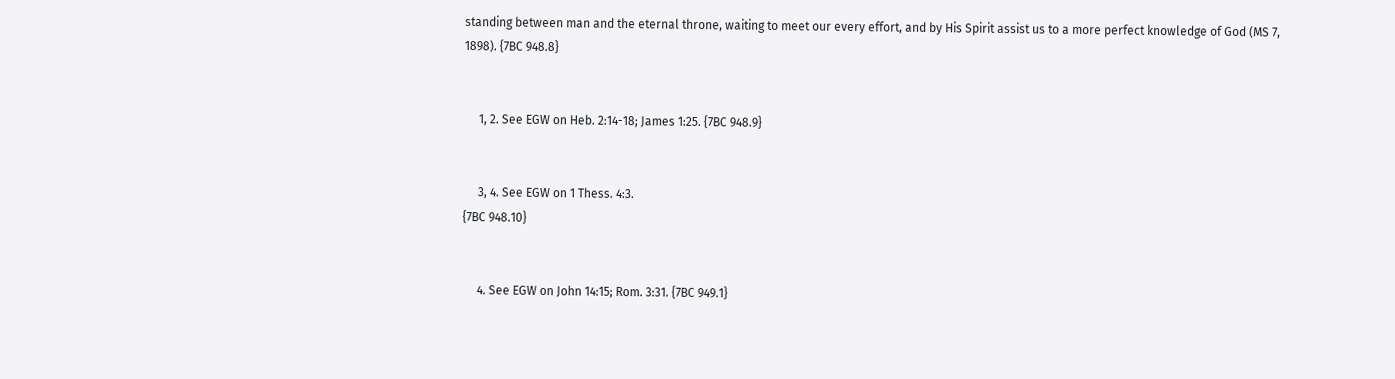standing between man and the eternal throne, waiting to meet our every effort, and by His Spirit assist us to a more perfect knowledge of God (MS 7, 1898). {7BC 948.8}


     1, 2. See EGW on Heb. 2:14-18; James 1:25. {7BC 948.9}


     3, 4. See EGW on 1 Thess. 4:3.
{7BC 948.10}


     4. See EGW on John 14:15; Rom. 3:31. {7BC 949.1}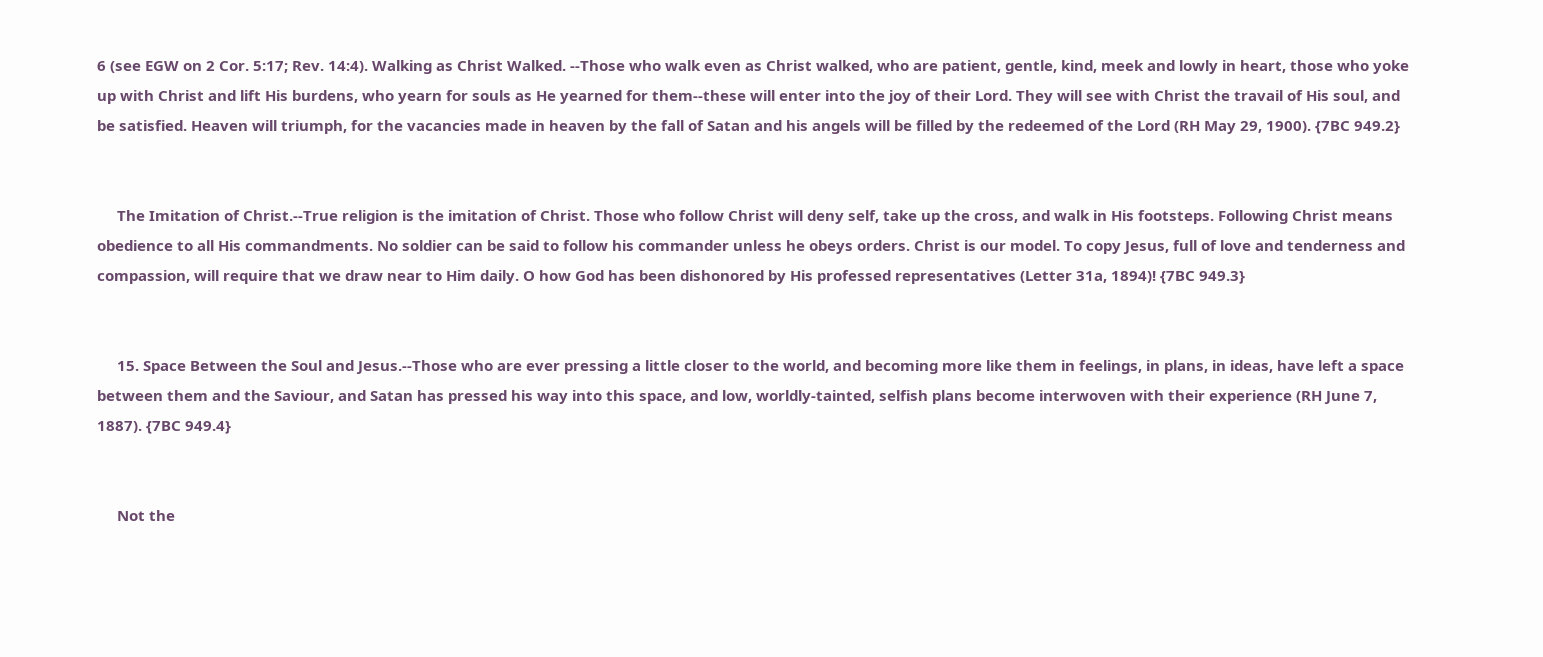6 (see EGW on 2 Cor. 5:17; Rev. 14:4). Walking as Christ Walked. --Those who walk even as Christ walked, who are patient, gentle, kind, meek and lowly in heart, those who yoke up with Christ and lift His burdens, who yearn for souls as He yearned for them--these will enter into the joy of their Lord. They will see with Christ the travail of His soul, and be satisfied. Heaven will triumph, for the vacancies made in heaven by the fall of Satan and his angels will be filled by the redeemed of the Lord (RH May 29, 1900). {7BC 949.2}


     The Imitation of Christ.--True religion is the imitation of Christ. Those who follow Christ will deny self, take up the cross, and walk in His footsteps. Following Christ means obedience to all His commandments. No soldier can be said to follow his commander unless he obeys orders. Christ is our model. To copy Jesus, full of love and tenderness and compassion, will require that we draw near to Him daily. O how God has been dishonored by His professed representatives (Letter 31a, 1894)! {7BC 949.3}


     15. Space Between the Soul and Jesus.--Those who are ever pressing a little closer to the world, and becoming more like them in feelings, in plans, in ideas, have left a space between them and the Saviour, and Satan has pressed his way into this space, and low, worldly-tainted, selfish plans become interwoven with their experience (RH June 7, 1887). {7BC 949.4}


     Not the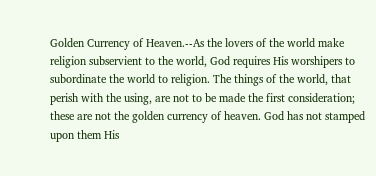Golden Currency of Heaven.--As the lovers of the world make religion subservient to the world, God requires His worshipers to subordinate the world to religion. The things of the world, that perish with the using, are not to be made the first consideration; these are not the golden currency of heaven. God has not stamped upon them His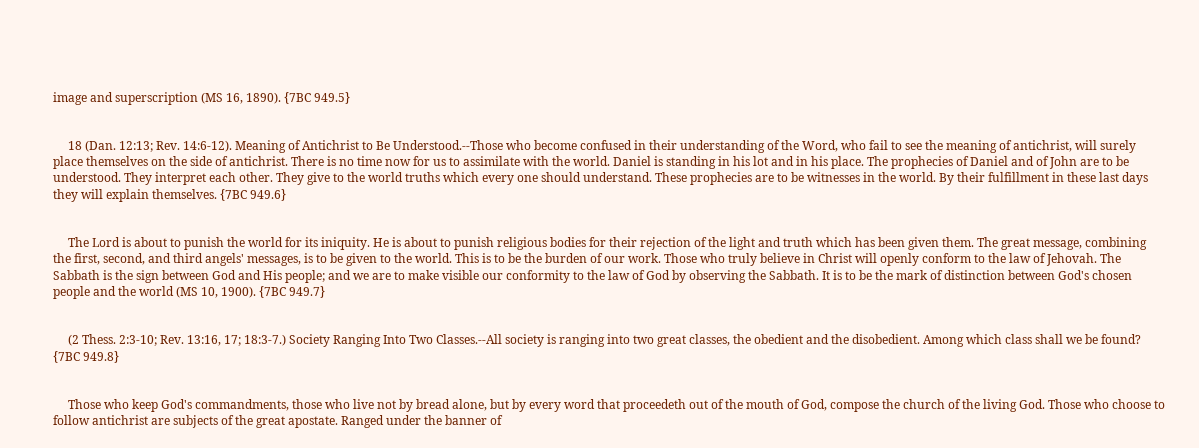image and superscription (MS 16, 1890). {7BC 949.5}


     18 (Dan. 12:13; Rev. 14:6-12). Meaning of Antichrist to Be Understood.--Those who become confused in their understanding of the Word, who fail to see the meaning of antichrist, will surely place themselves on the side of antichrist. There is no time now for us to assimilate with the world. Daniel is standing in his lot and in his place. The prophecies of Daniel and of John are to be understood. They interpret each other. They give to the world truths which every one should understand. These prophecies are to be witnesses in the world. By their fulfillment in these last days they will explain themselves. {7BC 949.6}


     The Lord is about to punish the world for its iniquity. He is about to punish religious bodies for their rejection of the light and truth which has been given them. The great message, combining the first, second, and third angels' messages, is to be given to the world. This is to be the burden of our work. Those who truly believe in Christ will openly conform to the law of Jehovah. The Sabbath is the sign between God and His people; and we are to make visible our conformity to the law of God by observing the Sabbath. It is to be the mark of distinction between God's chosen people and the world (MS 10, 1900). {7BC 949.7}


     (2 Thess. 2:3-10; Rev. 13:16, 17; 18:3-7.) Society Ranging Into Two Classes.--All society is ranging into two great classes, the obedient and the disobedient. Among which class shall we be found? {7BC 949.8}


     Those who keep God's commandments, those who live not by bread alone, but by every word that proceedeth out of the mouth of God, compose the church of the living God. Those who choose to follow antichrist are subjects of the great apostate. Ranged under the banner of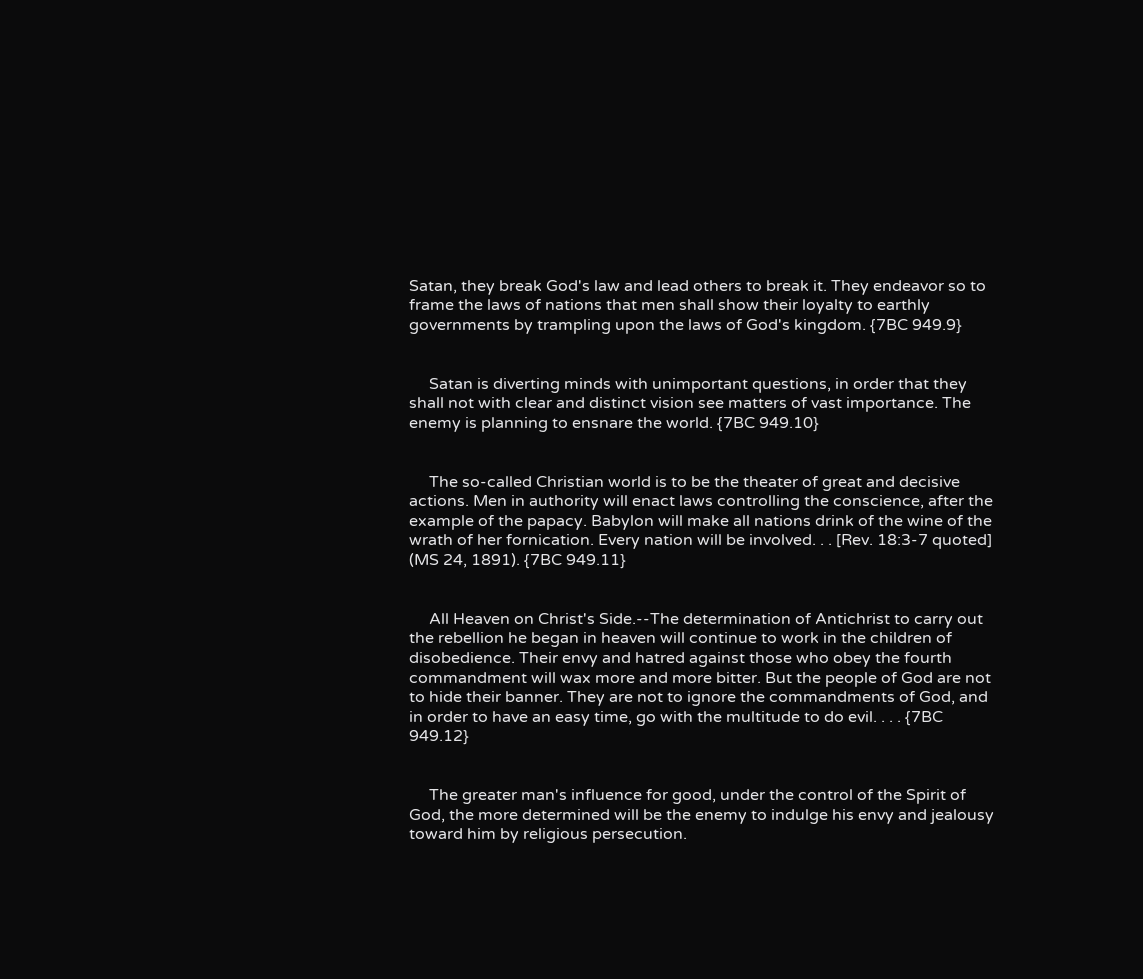Satan, they break God's law and lead others to break it. They endeavor so to frame the laws of nations that men shall show their loyalty to earthly governments by trampling upon the laws of God's kingdom. {7BC 949.9}


     Satan is diverting minds with unimportant questions, in order that they shall not with clear and distinct vision see matters of vast importance. The enemy is planning to ensnare the world. {7BC 949.10}


     The so-called Christian world is to be the theater of great and decisive actions. Men in authority will enact laws controlling the conscience, after the example of the papacy. Babylon will make all nations drink of the wine of the wrath of her fornication. Every nation will be involved. . . [Rev. 18:3-7 quoted] (MS 24, 1891). {7BC 949.11}


     All Heaven on Christ's Side.--The determination of Antichrist to carry out the rebellion he began in heaven will continue to work in the children of disobedience. Their envy and hatred against those who obey the fourth commandment will wax more and more bitter. But the people of God are not to hide their banner. They are not to ignore the commandments of God, and in order to have an easy time, go with the multitude to do evil. . . . {7BC 949.12}


     The greater man's influence for good, under the control of the Spirit of God, the more determined will be the enemy to indulge his envy and jealousy toward him by religious persecution.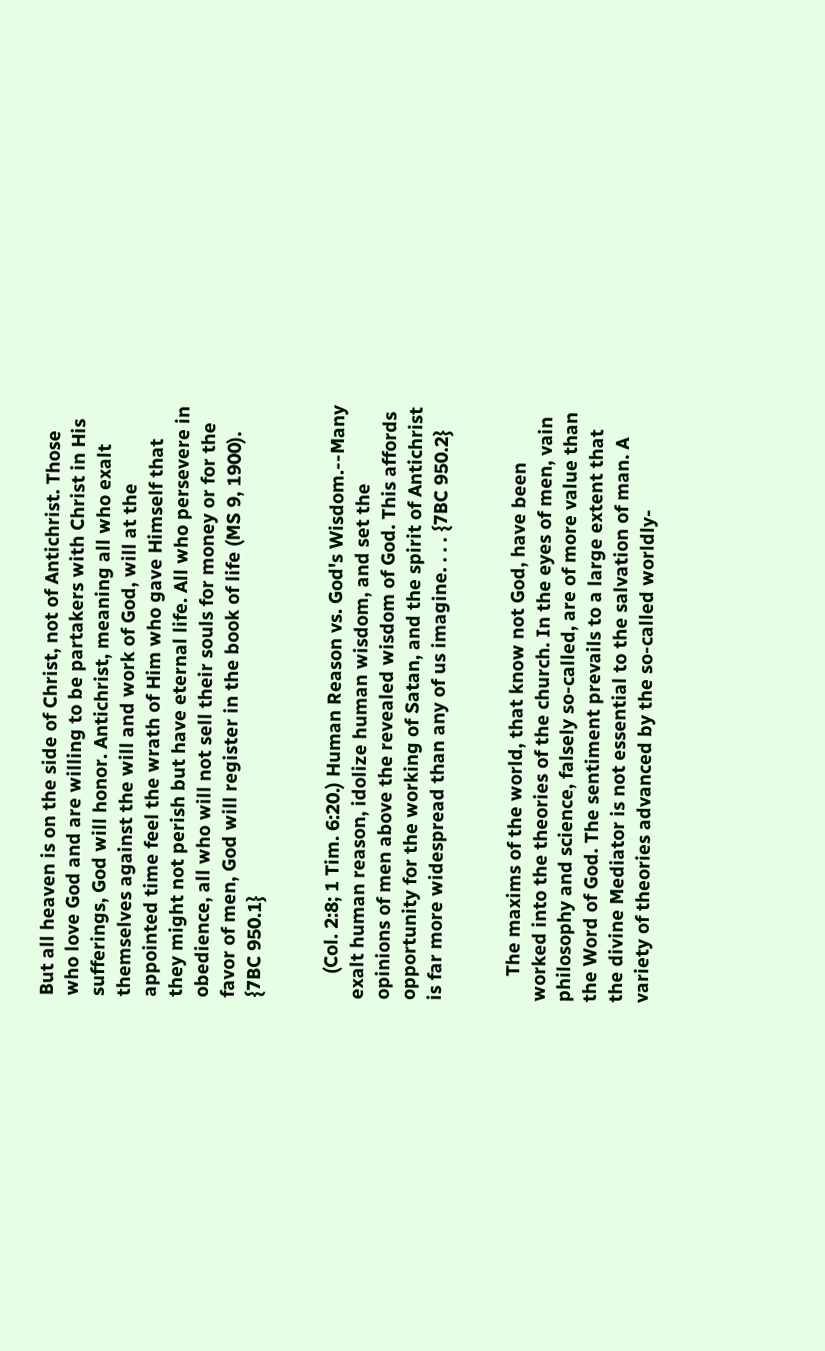But all heaven is on the side of Christ, not of Antichrist. Those who love God and are willing to be partakers with Christ in His sufferings, God will honor. Antichrist, meaning all who exalt themselves against the will and work of God, will at the appointed time feel the wrath of Him who gave Himself that they might not perish but have eternal life. All who persevere in obedience, all who will not sell their souls for money or for the favor of men, God will register in the book of life (MS 9, 1900). {7BC 950.1}


     (Col. 2:8; 1 Tim. 6:20.) Human Reason vs. God's Wisdom.--Many exalt human reason, idolize human wisdom, and set the opinions of men above the revealed wisdom of God. This affords opportunity for the working of Satan, and the spirit of Antichrist is far more widespread than any of us imagine. . . . {7BC 950.2}


     The maxims of the world, that know not God, have been worked into the theories of the church. In the eyes of men, vain philosophy and science, falsely so-called, are of more value than the Word of God. The sentiment prevails to a large extent that the divine Mediator is not essential to the salvation of man. A variety of theories advanced by the so-called worldly-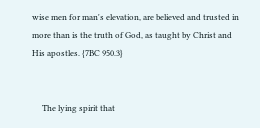wise men for man's elevation, are believed and trusted in more than is the truth of God, as taught by Christ and His apostles. {7BC 950.3}


     The lying spirit that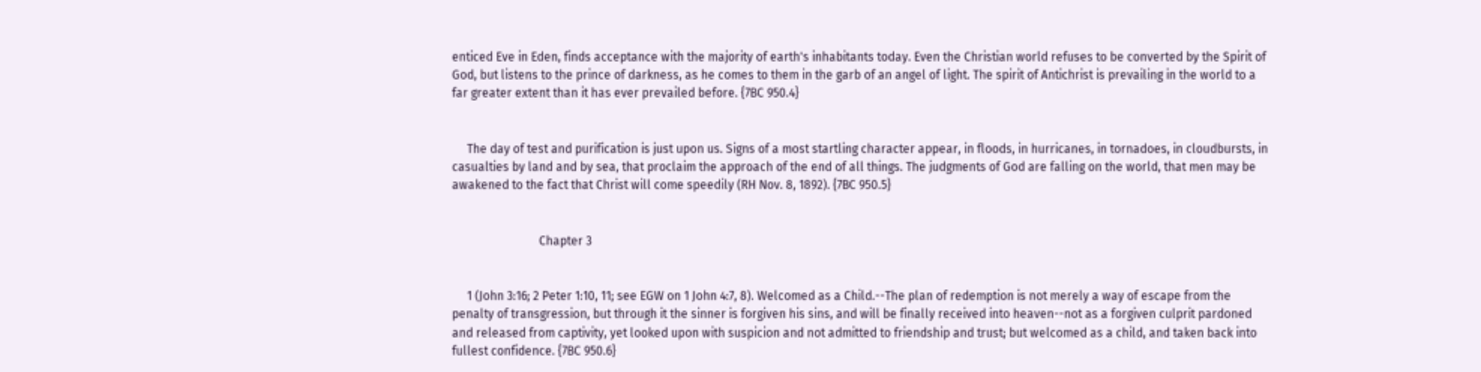enticed Eve in Eden, finds acceptance with the majority of earth's inhabitants today. Even the Christian world refuses to be converted by the Spirit of God, but listens to the prince of darkness, as he comes to them in the garb of an angel of light. The spirit of Antichrist is prevailing in the world to a far greater extent than it has ever prevailed before. {7BC 950.4}


     The day of test and purification is just upon us. Signs of a most startling character appear, in floods, in hurricanes, in tornadoes, in cloudbursts, in casualties by land and by sea, that proclaim the approach of the end of all things. The judgments of God are falling on the world, that men may be awakened to the fact that Christ will come speedily (RH Nov. 8, 1892). {7BC 950.5}


                             Chapter 3


     1 (John 3:16; 2 Peter 1:10, 11; see EGW on 1 John 4:7, 8). Welcomed as a Child.--The plan of redemption is not merely a way of escape from the penalty of transgression, but through it the sinner is forgiven his sins, and will be finally received into heaven--not as a forgiven culprit pardoned and released from captivity, yet looked upon with suspicion and not admitted to friendship and trust; but welcomed as a child, and taken back into fullest confidence. {7BC 950.6}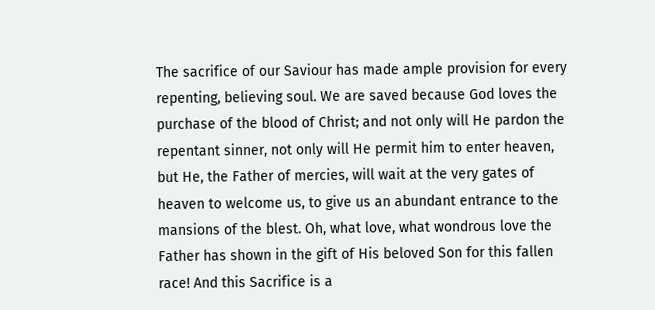The sacrifice of our Saviour has made ample provision for every repenting, believing soul. We are saved because God loves the purchase of the blood of Christ; and not only will He pardon the repentant sinner, not only will He permit him to enter heaven, but He, the Father of mercies, will wait at the very gates of heaven to welcome us, to give us an abundant entrance to the mansions of the blest. Oh, what love, what wondrous love the Father has shown in the gift of His beloved Son for this fallen race! And this Sacrifice is a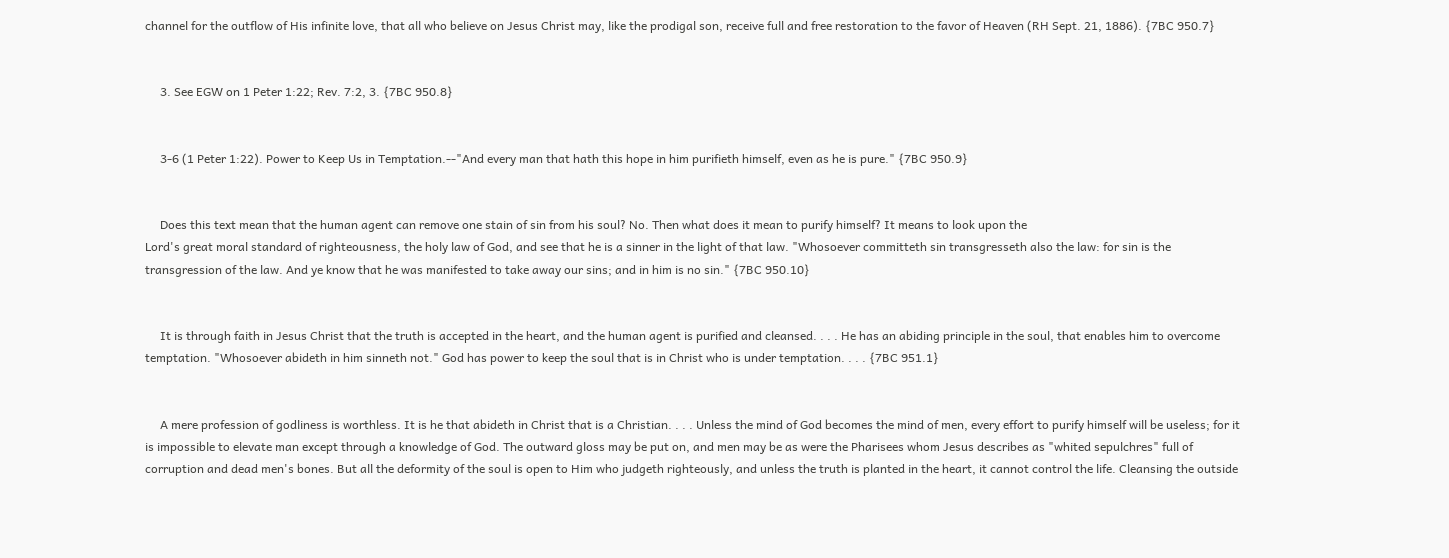channel for the outflow of His infinite love, that all who believe on Jesus Christ may, like the prodigal son, receive full and free restoration to the favor of Heaven (RH Sept. 21, 1886). {7BC 950.7}


     3. See EGW on 1 Peter 1:22; Rev. 7:2, 3. {7BC 950.8}


     3-6 (1 Peter 1:22). Power to Keep Us in Temptation.--"And every man that hath this hope in him purifieth himself, even as he is pure." {7BC 950.9}


     Does this text mean that the human agent can remove one stain of sin from his soul? No. Then what does it mean to purify himself? It means to look upon the
Lord's great moral standard of righteousness, the holy law of God, and see that he is a sinner in the light of that law. "Whosoever committeth sin transgresseth also the law: for sin is the transgression of the law. And ye know that he was manifested to take away our sins; and in him is no sin." {7BC 950.10}


     It is through faith in Jesus Christ that the truth is accepted in the heart, and the human agent is purified and cleansed. . . . He has an abiding principle in the soul, that enables him to overcome temptation. "Whosoever abideth in him sinneth not." God has power to keep the soul that is in Christ who is under temptation. . . . {7BC 951.1}


     A mere profession of godliness is worthless. It is he that abideth in Christ that is a Christian. . . . Unless the mind of God becomes the mind of men, every effort to purify himself will be useless; for it is impossible to elevate man except through a knowledge of God. The outward gloss may be put on, and men may be as were the Pharisees whom Jesus describes as "whited sepulchres" full of corruption and dead men's bones. But all the deformity of the soul is open to Him who judgeth righteously, and unless the truth is planted in the heart, it cannot control the life. Cleansing the outside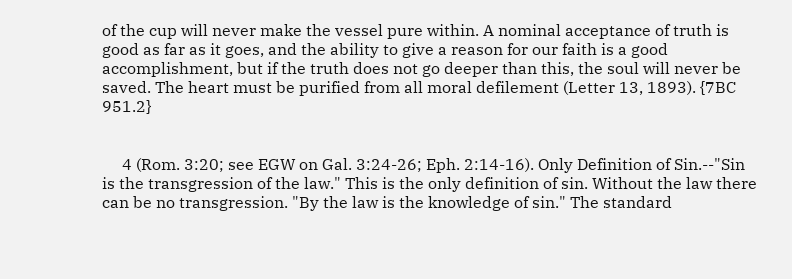of the cup will never make the vessel pure within. A nominal acceptance of truth is good as far as it goes, and the ability to give a reason for our faith is a good accomplishment, but if the truth does not go deeper than this, the soul will never be saved. The heart must be purified from all moral defilement (Letter 13, 1893). {7BC 951.2}


     4 (Rom. 3:20; see EGW on Gal. 3:24-26; Eph. 2:14-16). Only Definition of Sin.--"Sin is the transgression of the law." This is the only definition of sin. Without the law there can be no transgression. "By the law is the knowledge of sin." The standard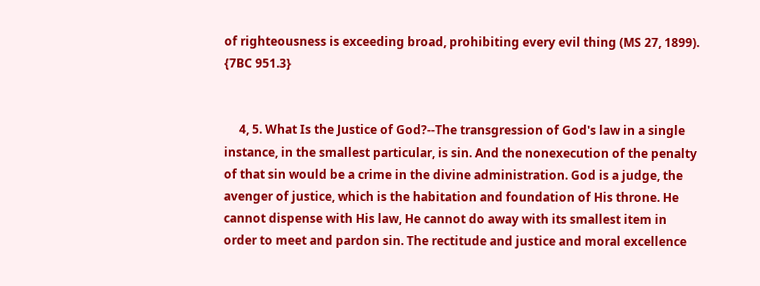of righteousness is exceeding broad, prohibiting every evil thing (MS 27, 1899). {7BC 951.3}


     4, 5. What Is the Justice of God?--The transgression of God's law in a single instance, in the smallest particular, is sin. And the nonexecution of the penalty of that sin would be a crime in the divine administration. God is a judge, the avenger of justice, which is the habitation and foundation of His throne. He cannot dispense with His law, He cannot do away with its smallest item in order to meet and pardon sin. The rectitude and justice and moral excellence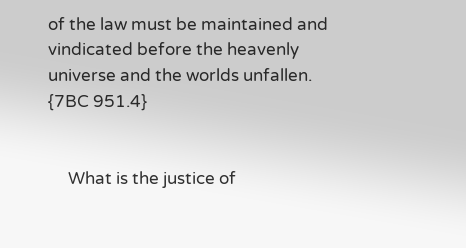of the law must be maintained and vindicated before the heavenly universe and the worlds unfallen. {7BC 951.4}


     What is the justice of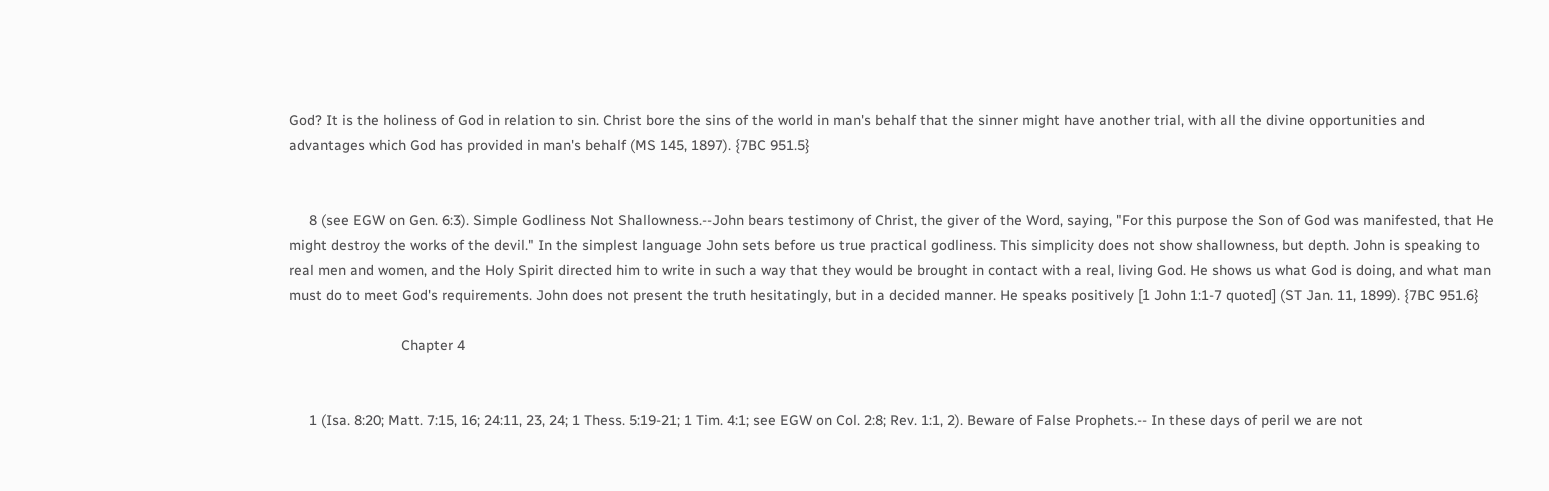God? It is the holiness of God in relation to sin. Christ bore the sins of the world in man's behalf that the sinner might have another trial, with all the divine opportunities and advantages which God has provided in man's behalf (MS 145, 1897). {7BC 951.5}


     8 (see EGW on Gen. 6:3). Simple Godliness Not Shallowness.--John bears testimony of Christ, the giver of the Word, saying, "For this purpose the Son of God was manifested, that He might destroy the works of the devil." In the simplest language John sets before us true practical godliness. This simplicity does not show shallowness, but depth. John is speaking to real men and women, and the Holy Spirit directed him to write in such a way that they would be brought in contact with a real, living God. He shows us what God is doing, and what man must do to meet God's requirements. John does not present the truth hesitatingly, but in a decided manner. He speaks positively [1 John 1:1-7 quoted] (ST Jan. 11, 1899). {7BC 951.6}

                            Chapter 4


     1 (Isa. 8:20; Matt. 7:15, 16; 24:11, 23, 24; 1 Thess. 5:19-21; 1 Tim. 4:1; see EGW on Col. 2:8; Rev. 1:1, 2). Beware of False Prophets.-- In these days of peril we are not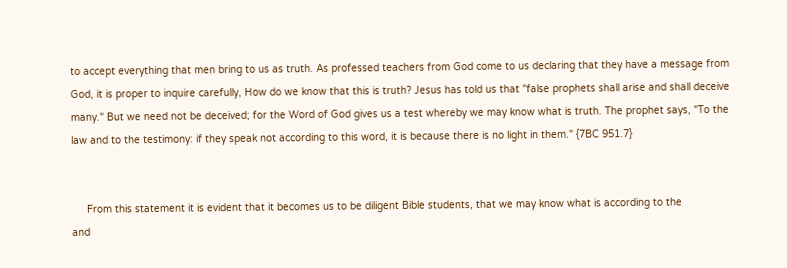to accept everything that men bring to us as truth. As professed teachers from God come to us declaring that they have a message from God, it is proper to inquire carefully, How do we know that this is truth? Jesus has told us that "false prophets shall arise and shall deceive many." But we need not be deceived; for the Word of God gives us a test whereby we may know what is truth. The prophet says, "To the law and to the testimony: if they speak not according to this word, it is because there is no light in them." {7BC 951.7}


     From this statement it is evident that it becomes us to be diligent Bible students, that we may know what is according to the
and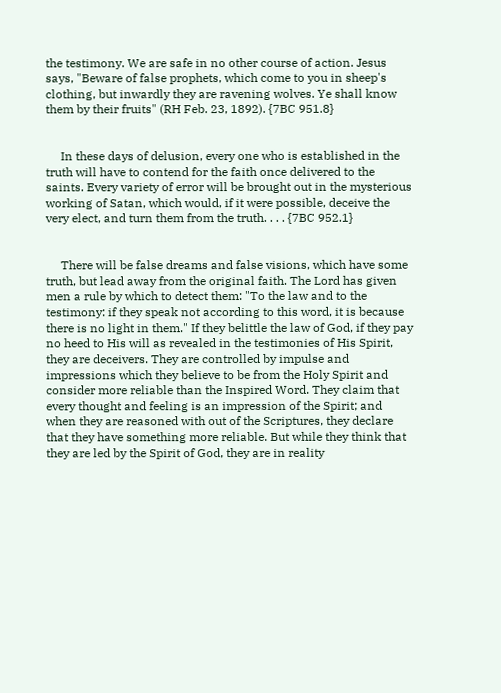the testimony. We are safe in no other course of action. Jesus says, "Beware of false prophets, which come to you in sheep's clothing, but inwardly they are ravening wolves. Ye shall know them by their fruits" (RH Feb. 23, 1892). {7BC 951.8}


     In these days of delusion, every one who is established in the truth will have to contend for the faith once delivered to the saints. Every variety of error will be brought out in the mysterious working of Satan, which would, if it were possible, deceive the very elect, and turn them from the truth. . . . {7BC 952.1}


     There will be false dreams and false visions, which have some truth, but lead away from the original faith. The Lord has given men a rule by which to detect them: "To the law and to the testimony: if they speak not according to this word, it is because there is no light in them." If they belittle the law of God, if they pay no heed to His will as revealed in the testimonies of His Spirit, they are deceivers. They are controlled by impulse and impressions which they believe to be from the Holy Spirit and consider more reliable than the Inspired Word. They claim that every thought and feeling is an impression of the Spirit; and when they are reasoned with out of the Scriptures, they declare that they have something more reliable. But while they think that they are led by the Spirit of God, they are in reality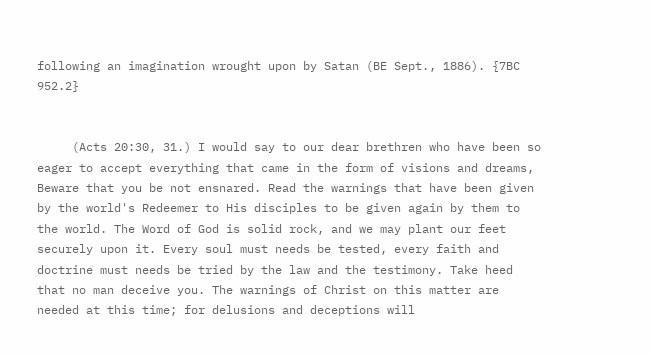following an imagination wrought upon by Satan (BE Sept., 1886). {7BC 952.2}


     (Acts 20:30, 31.) I would say to our dear brethren who have been so eager to accept everything that came in the form of visions and dreams, Beware that you be not ensnared. Read the warnings that have been given by the world's Redeemer to His disciples to be given again by them to the world. The Word of God is solid rock, and we may plant our feet securely upon it. Every soul must needs be tested, every faith and doctrine must needs be tried by the law and the testimony. Take heed that no man deceive you. The warnings of Christ on this matter are needed at this time; for delusions and deceptions will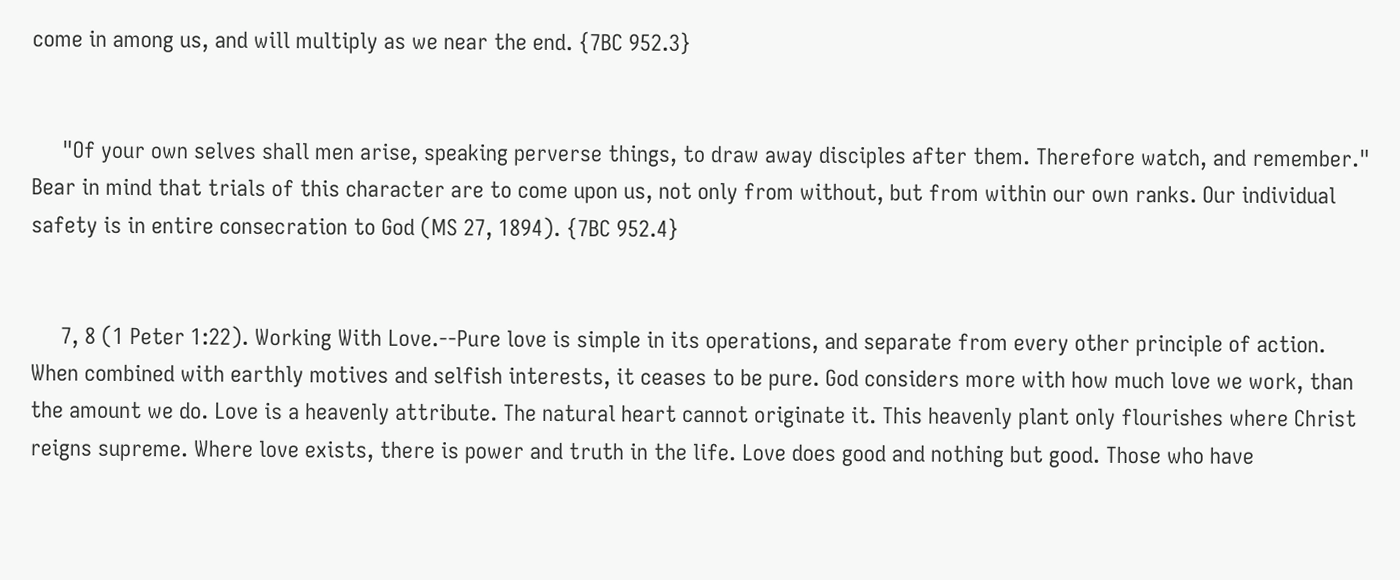come in among us, and will multiply as we near the end. {7BC 952.3}


     "Of your own selves shall men arise, speaking perverse things, to draw away disciples after them. Therefore watch, and remember." Bear in mind that trials of this character are to come upon us, not only from without, but from within our own ranks. Our individual safety is in entire consecration to God (MS 27, 1894). {7BC 952.4}


     7, 8 (1 Peter 1:22). Working With Love.--Pure love is simple in its operations, and separate from every other principle of action. When combined with earthly motives and selfish interests, it ceases to be pure. God considers more with how much love we work, than the amount we do. Love is a heavenly attribute. The natural heart cannot originate it. This heavenly plant only flourishes where Christ reigns supreme. Where love exists, there is power and truth in the life. Love does good and nothing but good. Those who have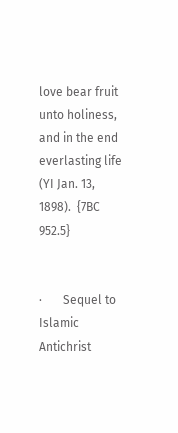love bear fruit unto holiness, and in the end everlasting life (YI Jan. 13, 1898).  {7BC 952.5}


·       Sequel to Islamic Antichrist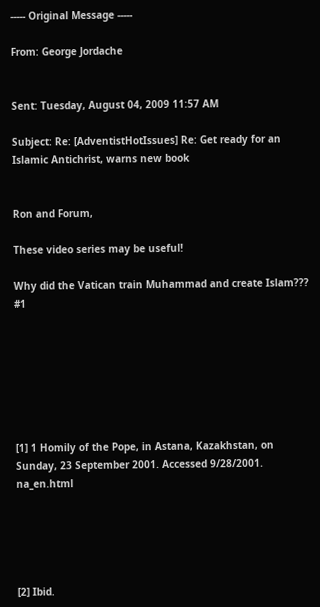----- Original Message -----

From: George Jordache


Sent: Tuesday, August 04, 2009 11:57 AM

Subject: Re: [AdventistHotIssues] Re: Get ready for an Islamic Antichrist, warns new book


Ron and Forum,

These video series may be useful!

Why did the Vatican train Muhammad and create Islam??? #1







[1] 1 Homily of the Pope, in Astana, Kazakhstan, on Sunday, 23 September 2001. Accessed 9/28/2001. na_en.html





[2] Ibid.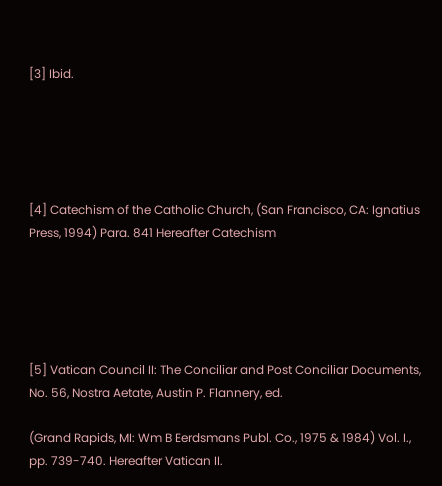[3] Ibid.





[4] Catechism of the Catholic Church, (San Francisco, CA: Ignatius Press, 1994) Para. 841 Hereafter Catechism





[5] Vatican Council II: The Conciliar and Post Conciliar Documents, No. 56, Nostra Aetate, Austin P. Flannery, ed.

(Grand Rapids, MI: Wm B Eerdsmans Publ. Co., 1975 & 1984) Vol. I., pp. 739-740. Hereafter Vatican II.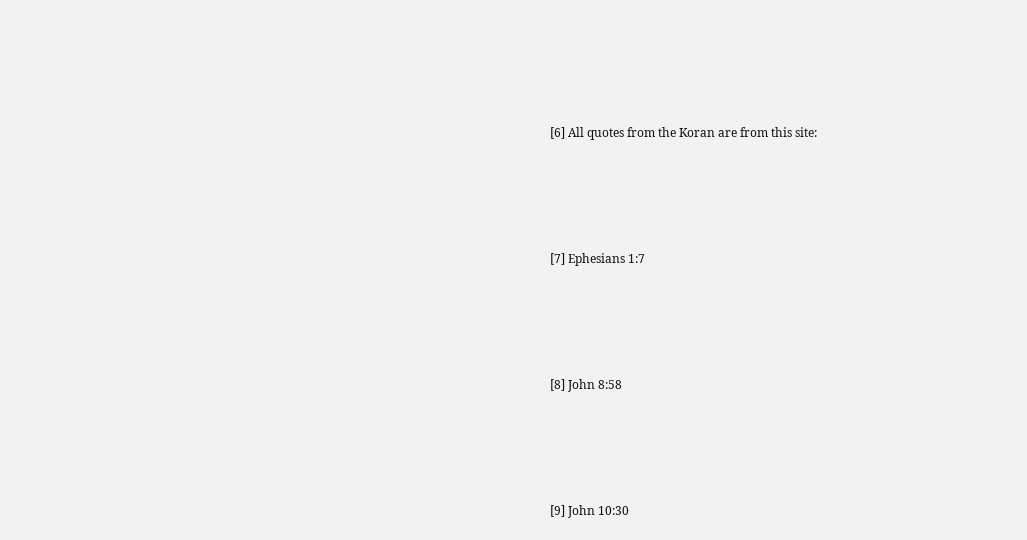[6] All quotes from the Koran are from this site:





[7] Ephesians 1:7





[8] John 8:58





[9] John 10:30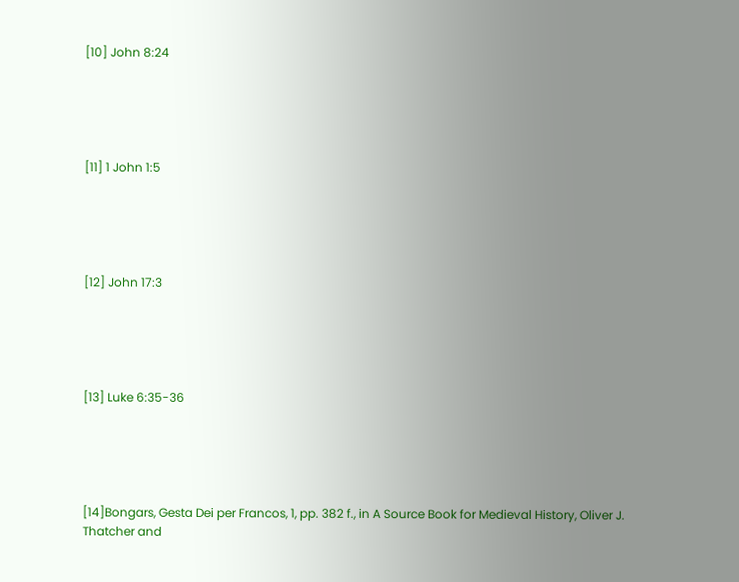[10] John 8:24





[11] 1 John 1:5





[12] John 17:3





[13] Luke 6:35-36





[14]Bongars, Gesta Dei per Francos, 1, pp. 382 f., in A Source Book for Medieval History, Oliver J. Thatcher and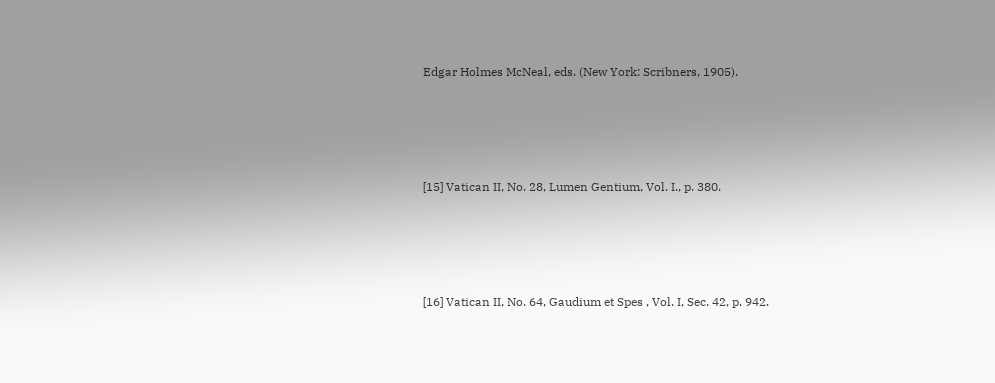Edgar Holmes McNeal, eds. (New York: Scribners, 1905).





[15] Vatican II, No. 28, Lumen Gentium, Vol. I., p. 380.





[16] Vatican II, No. 64, Gaudium et Spes , Vol. I, Sec. 42, p. 942.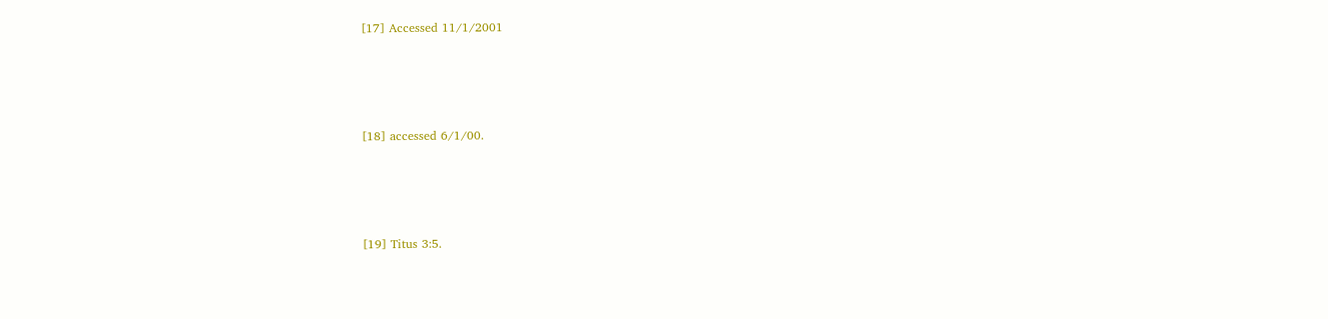[17] Accessed 11/1/2001





[18] accessed 6/1/00.





[19] Titus 3:5.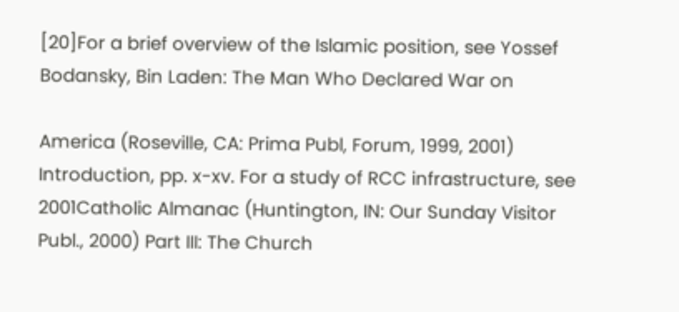[20]For a brief overview of the Islamic position, see Yossef Bodansky, Bin Laden: The Man Who Declared War on

America (Roseville, CA: Prima Publ, Forum, 1999, 2001) Introduction, pp. x-xv. For a study of RCC infrastructure, see 2001Catholic Almanac (Huntington, IN: Our Sunday Visitor Publ., 2000) Part III: The Church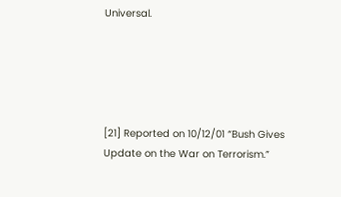Universal.





[21] Reported on 10/12/01 “Bush Gives Update on the War on Terrorism.”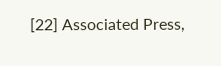[22] Associated Press,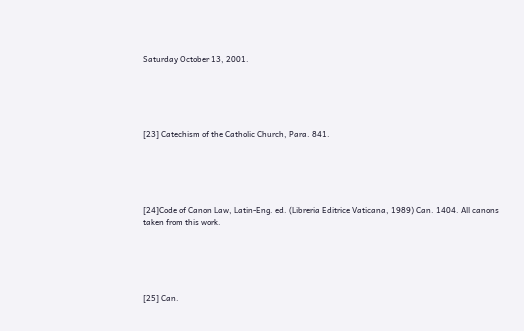Saturday October 13, 2001.





[23] Catechism of the Catholic Church, Para. 841.





[24]Code of Canon Law, Latin-Eng. ed. (Libreria Editrice Vaticana, 1989) Can. 1404. All canons taken from this work.





[25] Can.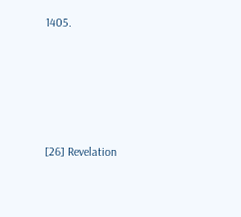1405.





[26] Revelation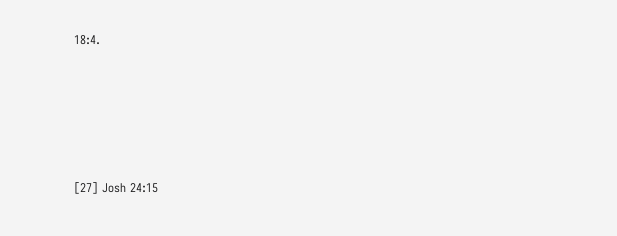18:4.





[27] Josh 24:15